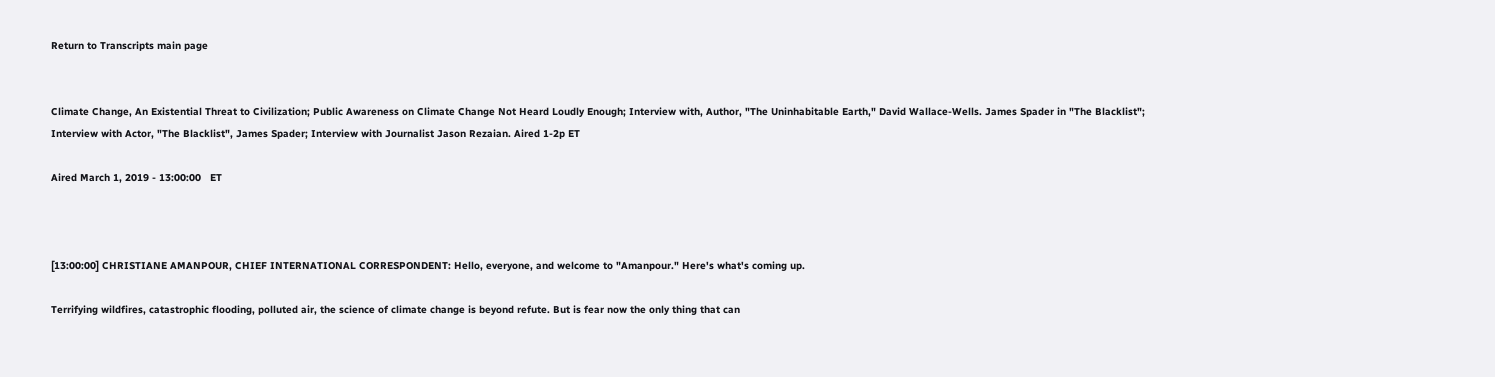Return to Transcripts main page


Climate Change, An Existential Threat to Civilization; Public Awareness on Climate Change Not Heard Loudly Enough; Interview with, Author, "The Uninhabitable Earth," David Wallace-Wells. James Spader in "The Blacklist"; Interview with Actor, "The Blacklist", James Spader; Interview with Journalist Jason Rezaian. Aired 1-2p ET

Aired March 1, 2019 - 13:00:00   ET



[13:00:00] CHRISTIANE AMANPOUR, CHIEF INTERNATIONAL CORRESPONDENT: Hello, everyone, and welcome to "Amanpour." Here's what's coming up.

Terrifying wildfires, catastrophic flooding, polluted air, the science of climate change is beyond refute. But is fear now the only thing that can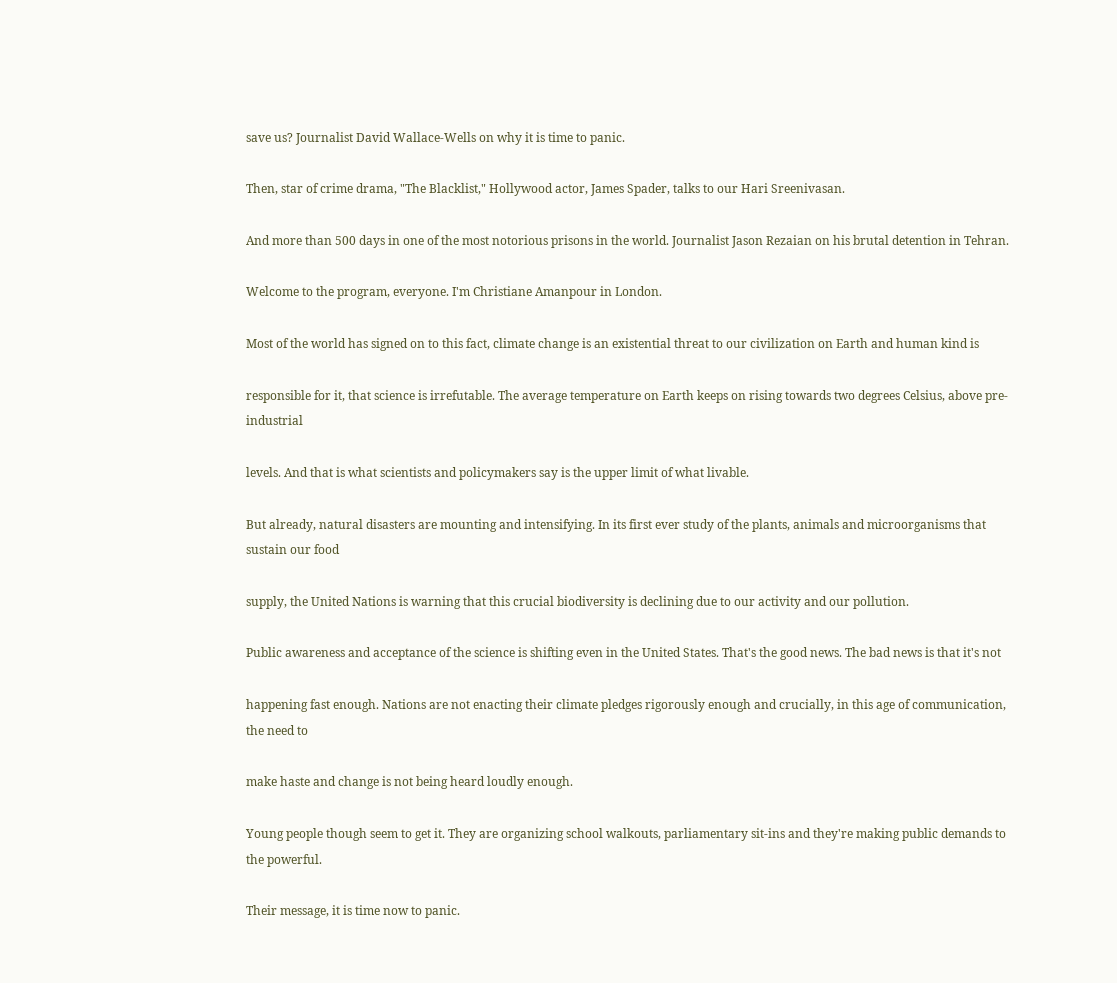save us? Journalist David Wallace-Wells on why it is time to panic.

Then, star of crime drama, "The Blacklist," Hollywood actor, James Spader, talks to our Hari Sreenivasan.

And more than 500 days in one of the most notorious prisons in the world. Journalist Jason Rezaian on his brutal detention in Tehran.

Welcome to the program, everyone. I'm Christiane Amanpour in London.

Most of the world has signed on to this fact, climate change is an existential threat to our civilization on Earth and human kind is

responsible for it, that science is irrefutable. The average temperature on Earth keeps on rising towards two degrees Celsius, above pre-industrial

levels. And that is what scientists and policymakers say is the upper limit of what livable.

But already, natural disasters are mounting and intensifying. In its first ever study of the plants, animals and microorganisms that sustain our food

supply, the United Nations is warning that this crucial biodiversity is declining due to our activity and our pollution.

Public awareness and acceptance of the science is shifting even in the United States. That's the good news. The bad news is that it's not

happening fast enough. Nations are not enacting their climate pledges rigorously enough and crucially, in this age of communication, the need to

make haste and change is not being heard loudly enough.

Young people though seem to get it. They are organizing school walkouts, parliamentary sit-ins and they're making public demands to the powerful.

Their message, it is time now to panic.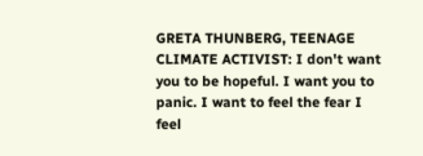GRETA THUNBERG, TEENAGE CLIMATE ACTIVIST: I don't want you to be hopeful. I want you to panic. I want to feel the fear I feel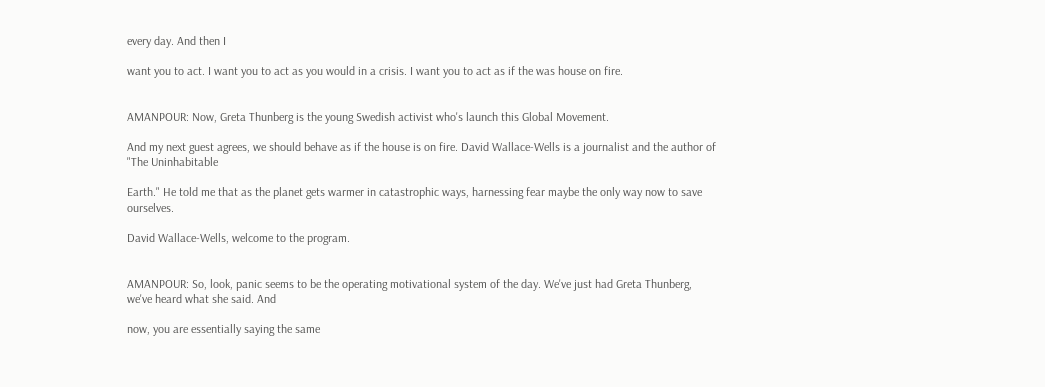every day. And then I

want you to act. I want you to act as you would in a crisis. I want you to act as if the was house on fire.


AMANPOUR: Now, Greta Thunberg is the young Swedish activist who's launch this Global Movement.

And my next guest agrees, we should behave as if the house is on fire. David Wallace-Wells is a journalist and the author of "The Uninhabitable

Earth." He told me that as the planet gets warmer in catastrophic ways, harnessing fear maybe the only way now to save ourselves.

David Wallace-Wells, welcome to the program.


AMANPOUR: So, look, panic seems to be the operating motivational system of the day. We've just had Greta Thunberg, we've heard what she said. And

now, you are essentially saying the same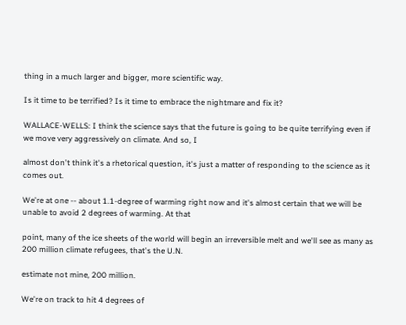thing in a much larger and bigger, more scientific way.

Is it time to be terrified? Is it time to embrace the nightmare and fix it?

WALLACE-WELLS: I think the science says that the future is going to be quite terrifying even if we move very aggressively on climate. And so, I

almost don't think it's a rhetorical question, it's just a matter of responding to the science as it comes out.

We're at one -- about 1.1-degree of warming right now and it's almost certain that we will be unable to avoid 2 degrees of warming. At that

point, many of the ice sheets of the world will begin an irreversible melt and we'll see as many as 200 million climate refugees, that's the U.N.

estimate not mine, 200 million.

We're on track to hit 4 degrees of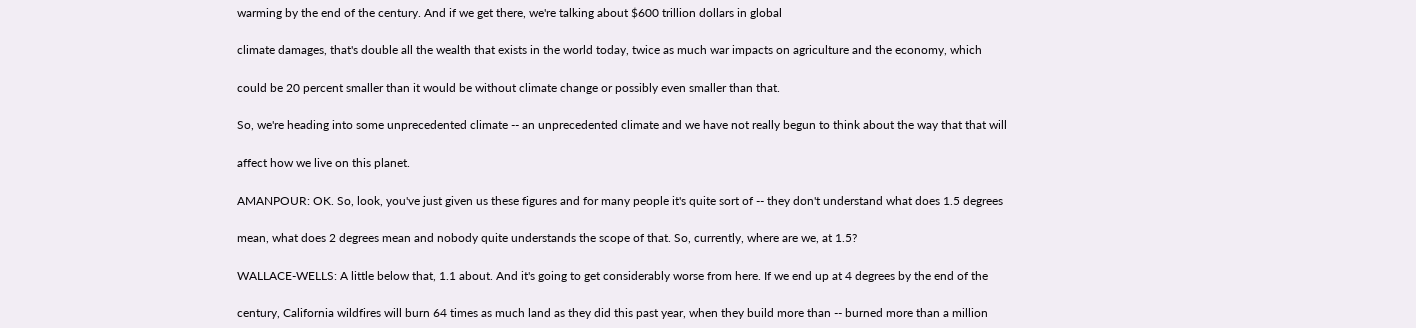warming by the end of the century. And if we get there, we're talking about $600 trillion dollars in global

climate damages, that's double all the wealth that exists in the world today, twice as much war impacts on agriculture and the economy, which

could be 20 percent smaller than it would be without climate change or possibly even smaller than that.

So, we're heading into some unprecedented climate -- an unprecedented climate and we have not really begun to think about the way that that will

affect how we live on this planet.

AMANPOUR: OK. So, look, you've just given us these figures and for many people it's quite sort of -- they don't understand what does 1.5 degrees

mean, what does 2 degrees mean and nobody quite understands the scope of that. So, currently, where are we, at 1.5?

WALLACE-WELLS: A little below that, 1.1 about. And it's going to get considerably worse from here. If we end up at 4 degrees by the end of the

century, California wildfires will burn 64 times as much land as they did this past year, when they build more than -- burned more than a million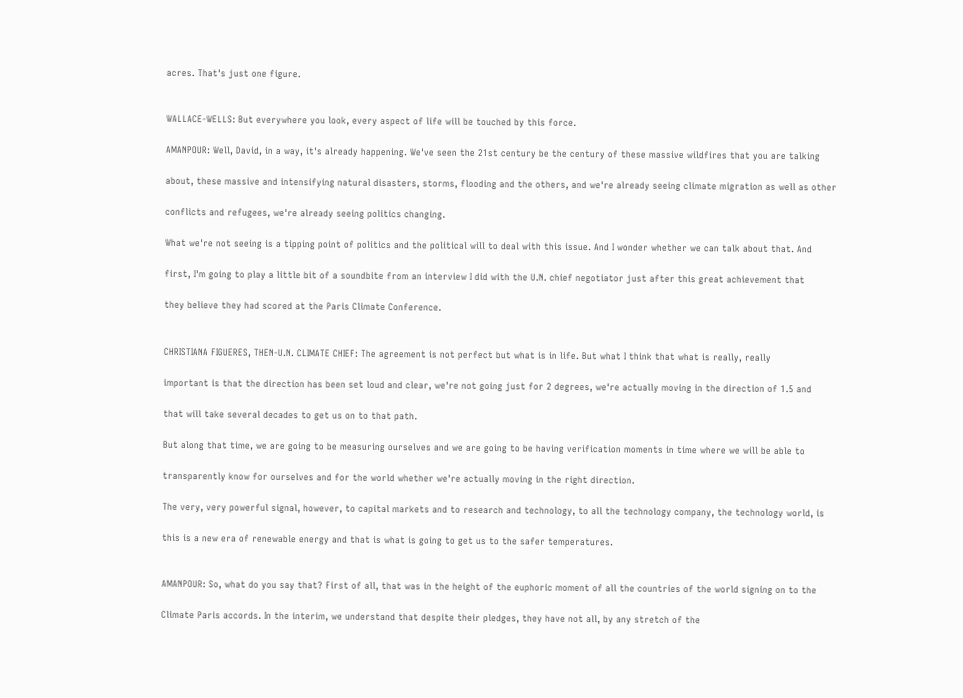acres. That's just one figure.


WALLACE-WELLS: But everywhere you look, every aspect of life will be touched by this force.

AMANPOUR: Well, David, in a way, it's already happening. We've seen the 21st century be the century of these massive wildfires that you are talking

about, these massive and intensifying natural disasters, storms, flooding and the others, and we're already seeing climate migration as well as other

conflicts and refugees, we're already seeing politics changing.

What we're not seeing is a tipping point of politics and the political will to deal with this issue. And I wonder whether we can talk about that. And

first, I'm going to play a little bit of a soundbite from an interview I did with the U.N. chief negotiator just after this great achievement that

they believe they had scored at the Paris Climate Conference.


CHRISTIANA FIGUERES, THEN-U.N. CLIMATE CHIEF: The agreement is not perfect but what is in life. But what I think that what is really, really

important is that the direction has been set loud and clear, we're not going just for 2 degrees, we're actually moving in the direction of 1.5 and

that will take several decades to get us on to that path.

But along that time, we are going to be measuring ourselves and we are going to be having verification moments in time where we will be able to

transparently know for ourselves and for the world whether we're actually moving in the right direction.

The very, very powerful signal, however, to capital markets and to research and technology, to all the technology company, the technology world, is

this is a new era of renewable energy and that is what is going to get us to the safer temperatures.


AMANPOUR: So, what do you say that? First of all, that was in the height of the euphoric moment of all the countries of the world signing on to the

Climate Paris accords. In the interim, we understand that despite their pledges, they have not all, by any stretch of the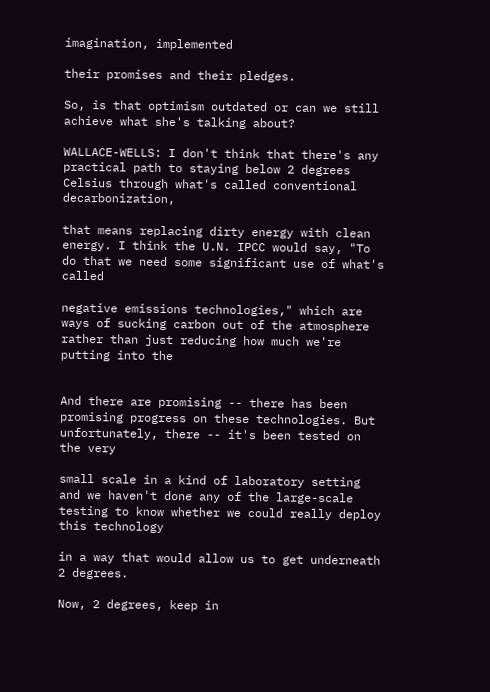imagination, implemented

their promises and their pledges.

So, is that optimism outdated or can we still achieve what she's talking about?

WALLACE-WELLS: I don't think that there's any practical path to staying below 2 degrees Celsius through what's called conventional decarbonization,

that means replacing dirty energy with clean energy. I think the U.N. IPCC would say, "To do that we need some significant use of what's called

negative emissions technologies," which are ways of sucking carbon out of the atmosphere rather than just reducing how much we're putting into the


And there are promising -- there has been promising progress on these technologies. But unfortunately, there -- it's been tested on the very

small scale in a kind of laboratory setting and we haven't done any of the large-scale testing to know whether we could really deploy this technology

in a way that would allow us to get underneath 2 degrees.

Now, 2 degrees, keep in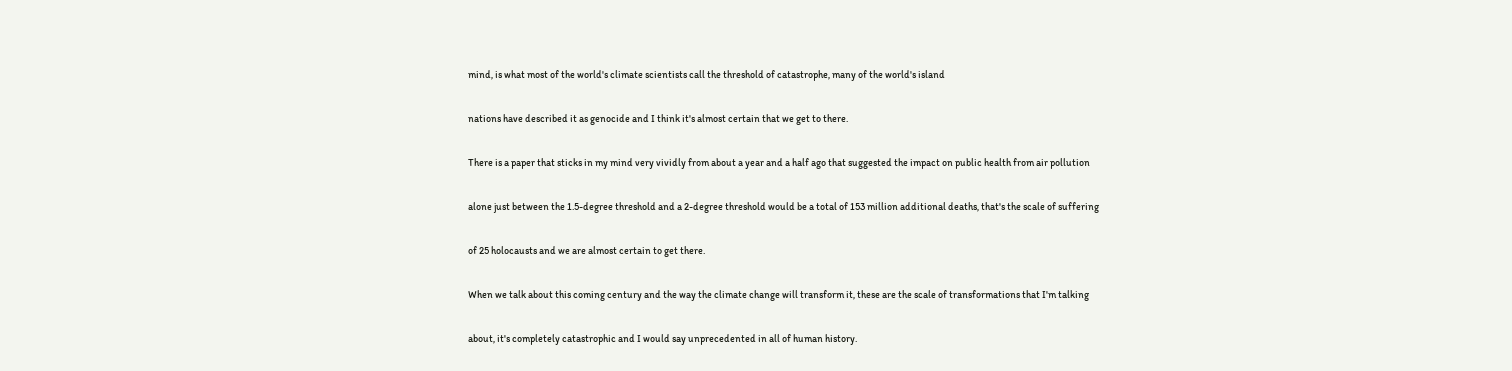mind, is what most of the world's climate scientists call the threshold of catastrophe, many of the world's island

nations have described it as genocide and I think it's almost certain that we get to there.

There is a paper that sticks in my mind very vividly from about a year and a half ago that suggested the impact on public health from air pollution

alone just between the 1.5-degree threshold and a 2-degree threshold would be a total of 153 million additional deaths, that's the scale of suffering

of 25 holocausts and we are almost certain to get there.

When we talk about this coming century and the way the climate change will transform it, these are the scale of transformations that I'm talking

about, it's completely catastrophic and I would say unprecedented in all of human history.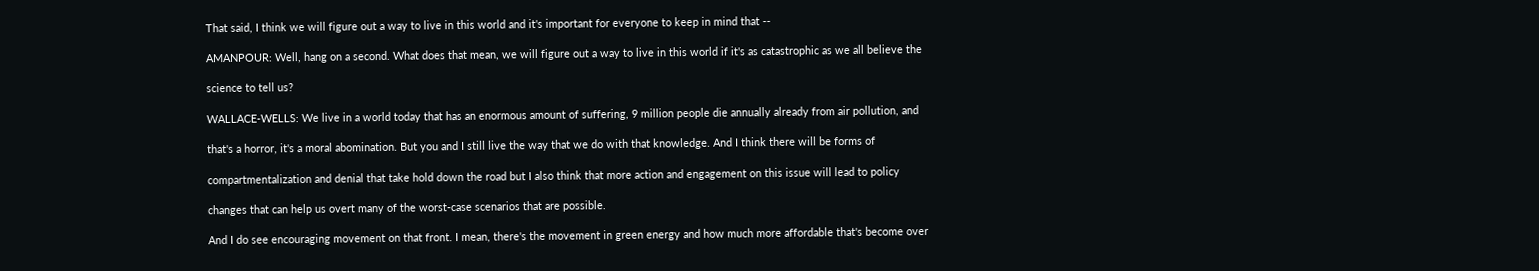That said, I think we will figure out a way to live in this world and it's important for everyone to keep in mind that --

AMANPOUR: Well, hang on a second. What does that mean, we will figure out a way to live in this world if it's as catastrophic as we all believe the

science to tell us?

WALLACE-WELLS: We live in a world today that has an enormous amount of suffering, 9 million people die annually already from air pollution, and

that's a horror, it's a moral abomination. But you and I still live the way that we do with that knowledge. And I think there will be forms of

compartmentalization and denial that take hold down the road but I also think that more action and engagement on this issue will lead to policy

changes that can help us overt many of the worst-case scenarios that are possible.

And I do see encouraging movement on that front. I mean, there's the movement in green energy and how much more affordable that's become over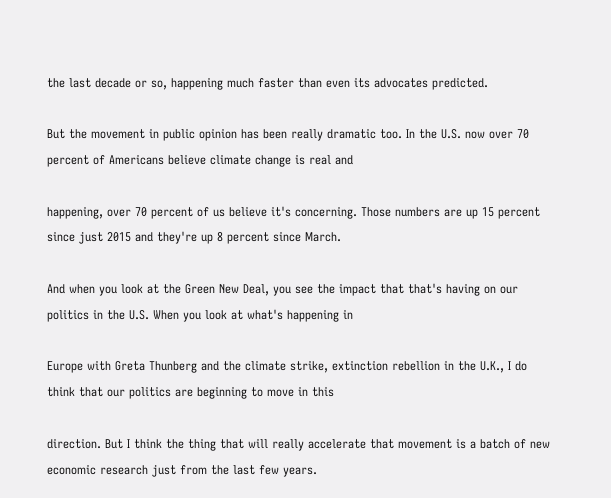the last decade or so, happening much faster than even its advocates predicted.

But the movement in public opinion has been really dramatic too. In the U.S. now over 70 percent of Americans believe climate change is real and

happening, over 70 percent of us believe it's concerning. Those numbers are up 15 percent since just 2015 and they're up 8 percent since March.

And when you look at the Green New Deal, you see the impact that that's having on our politics in the U.S. When you look at what's happening in

Europe with Greta Thunberg and the climate strike, extinction rebellion in the U.K., I do think that our politics are beginning to move in this

direction. But I think the thing that will really accelerate that movement is a batch of new economic research just from the last few years.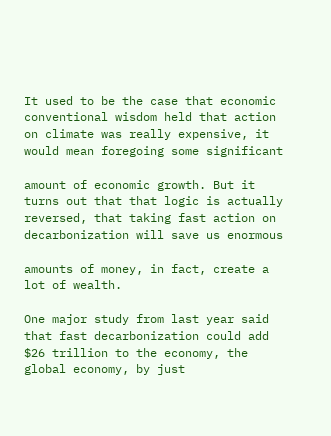It used to be the case that economic conventional wisdom held that action on climate was really expensive, it would mean foregoing some significant

amount of economic growth. But it turns out that that logic is actually reversed, that taking fast action on decarbonization will save us enormous

amounts of money, in fact, create a lot of wealth.

One major study from last year said that fast decarbonization could add $26 trillion to the economy, the global economy, by just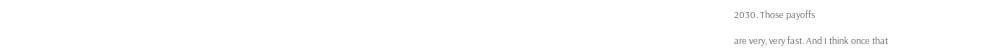2030. Those payoffs

are very, very fast. And I think once that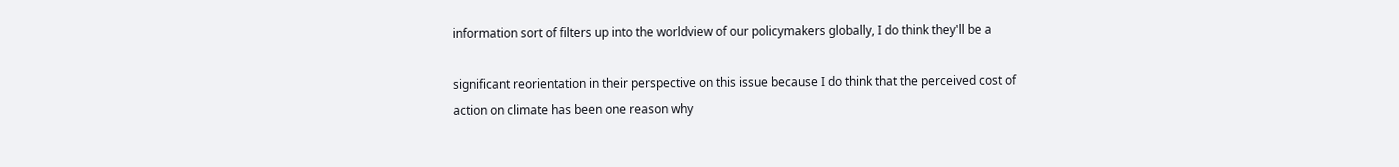information sort of filters up into the worldview of our policymakers globally, I do think they'll be a

significant reorientation in their perspective on this issue because I do think that the perceived cost of action on climate has been one reason why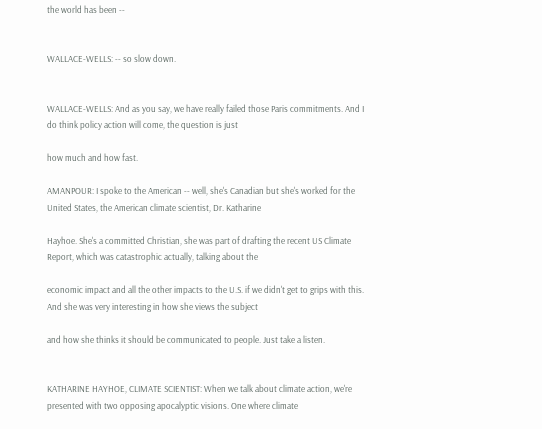the world has been --


WALLACE-WELLS: -- so slow down.


WALLACE-WELLS: And as you say, we have really failed those Paris commitments. And I do think policy action will come, the question is just

how much and how fast.

AMANPOUR: I spoke to the American -- well, she's Canadian but she's worked for the United States, the American climate scientist, Dr. Katharine

Hayhoe. She's a committed Christian, she was part of drafting the recent US Climate Report, which was catastrophic actually, talking about the

economic impact and all the other impacts to the U.S. if we didn't get to grips with this. And she was very interesting in how she views the subject

and how she thinks it should be communicated to people. Just take a listen.


KATHARINE HAYHOE, CLIMATE SCIENTIST: When we talk about climate action, we're presented with two opposing apocalyptic visions. One where climate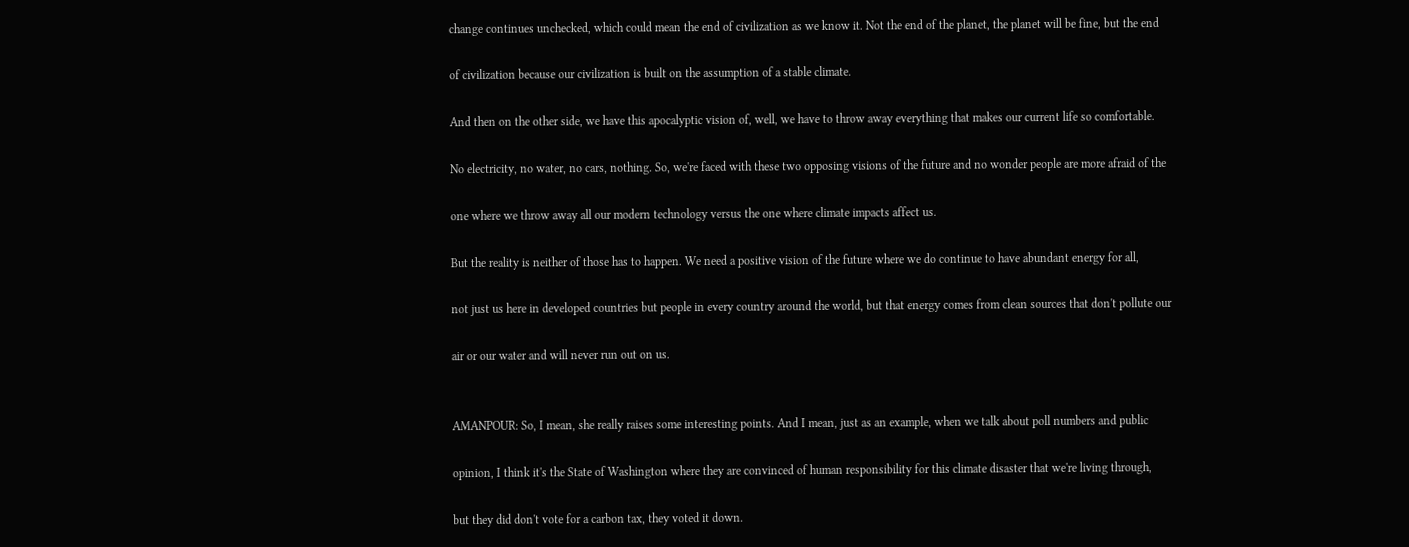change continues unchecked, which could mean the end of civilization as we know it. Not the end of the planet, the planet will be fine, but the end

of civilization because our civilization is built on the assumption of a stable climate.

And then on the other side, we have this apocalyptic vision of, well, we have to throw away everything that makes our current life so comfortable.

No electricity, no water, no cars, nothing. So, we're faced with these two opposing visions of the future and no wonder people are more afraid of the

one where we throw away all our modern technology versus the one where climate impacts affect us.

But the reality is neither of those has to happen. We need a positive vision of the future where we do continue to have abundant energy for all,

not just us here in developed countries but people in every country around the world, but that energy comes from clean sources that don't pollute our

air or our water and will never run out on us.


AMANPOUR: So, I mean, she really raises some interesting points. And I mean, just as an example, when we talk about poll numbers and public

opinion, I think it's the State of Washington where they are convinced of human responsibility for this climate disaster that we're living through,

but they did don't vote for a carbon tax, they voted it down.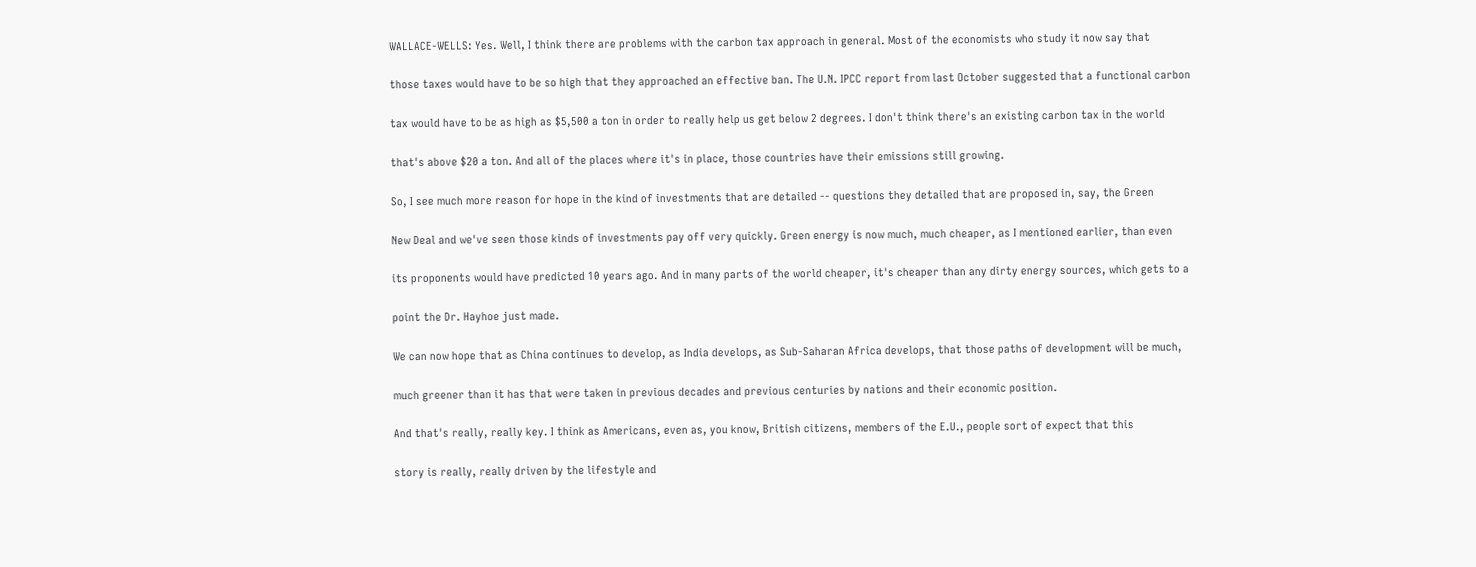WALLACE-WELLS: Yes. Well, I think there are problems with the carbon tax approach in general. Most of the economists who study it now say that

those taxes would have to be so high that they approached an effective ban. The U.N. IPCC report from last October suggested that a functional carbon

tax would have to be as high as $5,500 a ton in order to really help us get below 2 degrees. I don't think there's an existing carbon tax in the world

that's above $20 a ton. And all of the places where it's in place, those countries have their emissions still growing.

So, I see much more reason for hope in the kind of investments that are detailed -- questions they detailed that are proposed in, say, the Green

New Deal and we've seen those kinds of investments pay off very quickly. Green energy is now much, much cheaper, as I mentioned earlier, than even

its proponents would have predicted 10 years ago. And in many parts of the world cheaper, it's cheaper than any dirty energy sources, which gets to a

point the Dr. Hayhoe just made.

We can now hope that as China continues to develop, as India develops, as Sub-Saharan Africa develops, that those paths of development will be much,

much greener than it has that were taken in previous decades and previous centuries by nations and their economic position.

And that's really, really key. I think as Americans, even as, you know, British citizens, members of the E.U., people sort of expect that this

story is really, really driven by the lifestyle and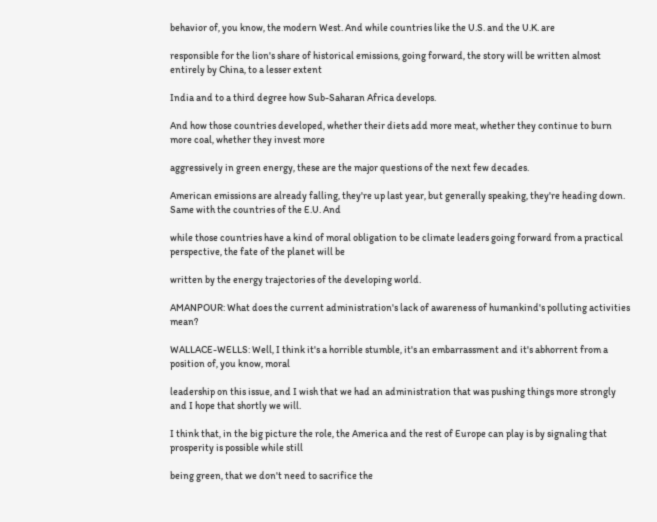behavior of, you know, the modern West. And while countries like the U.S. and the U.K. are

responsible for the lion's share of historical emissions, going forward, the story will be written almost entirely by China, to a lesser extent

India and to a third degree how Sub-Saharan Africa develops.

And how those countries developed, whether their diets add more meat, whether they continue to burn more coal, whether they invest more

aggressively in green energy, these are the major questions of the next few decades.

American emissions are already falling, they're up last year, but generally speaking, they're heading down. Same with the countries of the E.U. And

while those countries have a kind of moral obligation to be climate leaders going forward from a practical perspective, the fate of the planet will be

written by the energy trajectories of the developing world.

AMANPOUR: What does the current administration's lack of awareness of humankind's polluting activities mean?

WALLACE-WELLS: Well, I think it's a horrible stumble, it's an embarrassment and it's abhorrent from a position of, you know, moral

leadership on this issue, and I wish that we had an administration that was pushing things more strongly and I hope that shortly we will.

I think that, in the big picture the role, the America and the rest of Europe can play is by signaling that prosperity is possible while still

being green, that we don't need to sacrifice the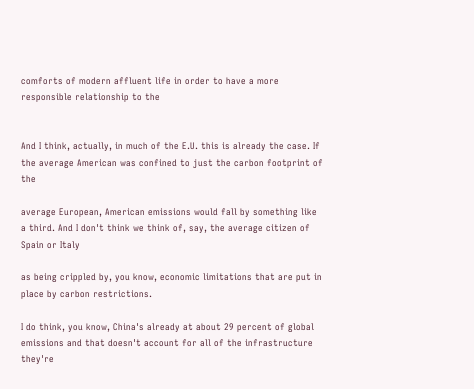comforts of modern affluent life in order to have a more responsible relationship to the


And I think, actually, in much of the E.U. this is already the case. If the average American was confined to just the carbon footprint of the

average European, American emissions would fall by something like a third. And I don't think we think of, say, the average citizen of Spain or Italy

as being crippled by, you know, economic limitations that are put in place by carbon restrictions.

I do think, you know, China's already at about 29 percent of global emissions and that doesn't account for all of the infrastructure they're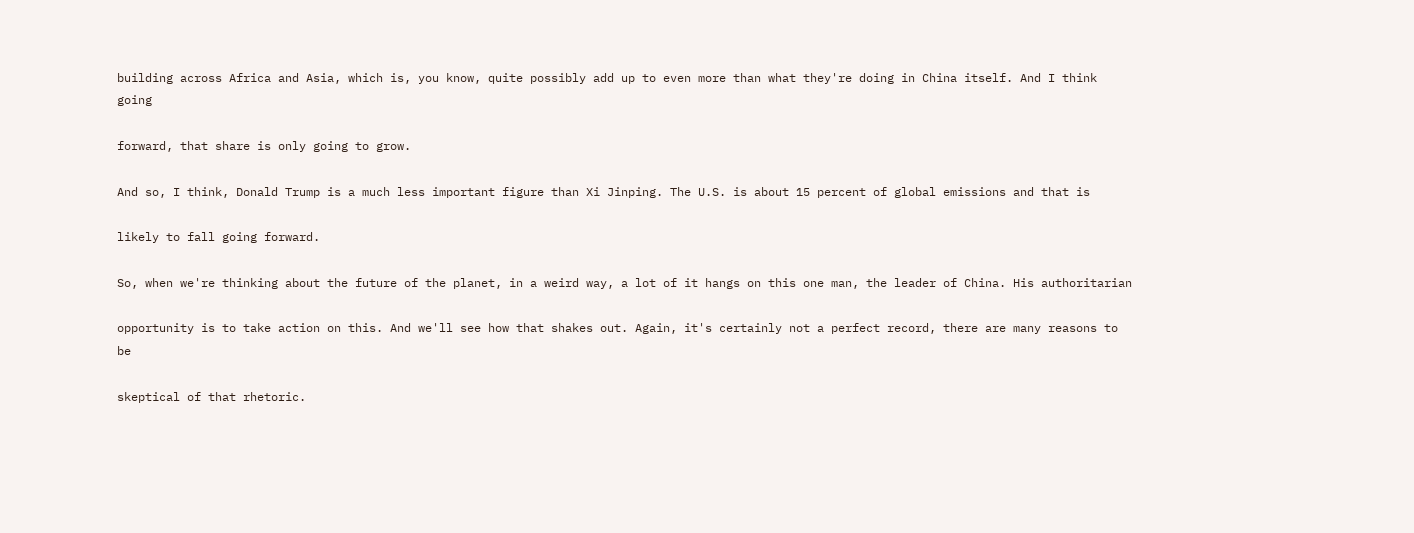building across Africa and Asia, which is, you know, quite possibly add up to even more than what they're doing in China itself. And I think going

forward, that share is only going to grow.

And so, I think, Donald Trump is a much less important figure than Xi Jinping. The U.S. is about 15 percent of global emissions and that is

likely to fall going forward.

So, when we're thinking about the future of the planet, in a weird way, a lot of it hangs on this one man, the leader of China. His authoritarian

opportunity is to take action on this. And we'll see how that shakes out. Again, it's certainly not a perfect record, there are many reasons to be

skeptical of that rhetoric.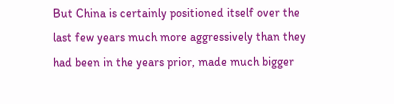But China is certainly positioned itself over the last few years much more aggressively than they had been in the years prior, made much bigger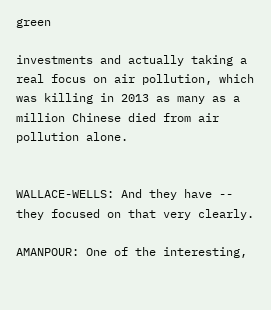green

investments and actually taking a real focus on air pollution, which was killing in 2013 as many as a million Chinese died from air pollution alone.


WALLACE-WELLS: And they have -- they focused on that very clearly.

AMANPOUR: One of the interesting,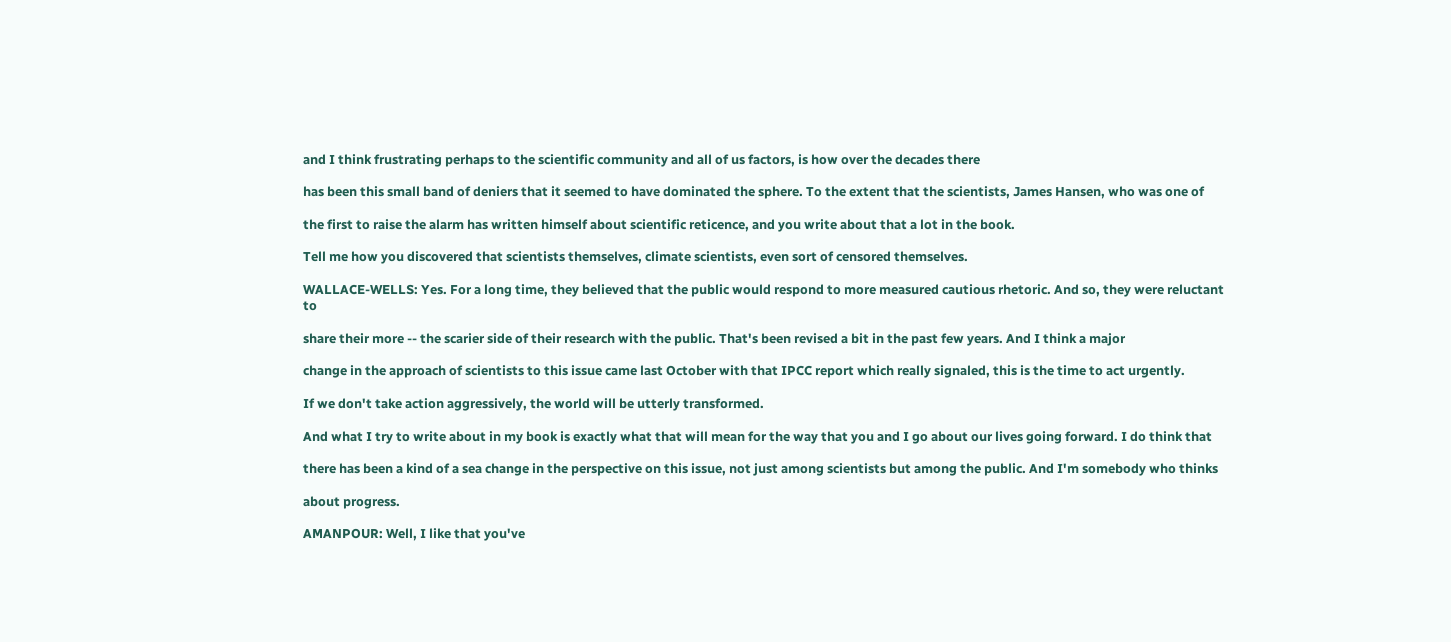and I think frustrating perhaps to the scientific community and all of us factors, is how over the decades there

has been this small band of deniers that it seemed to have dominated the sphere. To the extent that the scientists, James Hansen, who was one of

the first to raise the alarm has written himself about scientific reticence, and you write about that a lot in the book.

Tell me how you discovered that scientists themselves, climate scientists, even sort of censored themselves.

WALLACE-WELLS: Yes. For a long time, they believed that the public would respond to more measured cautious rhetoric. And so, they were reluctant to

share their more -- the scarier side of their research with the public. That's been revised a bit in the past few years. And I think a major

change in the approach of scientists to this issue came last October with that IPCC report which really signaled, this is the time to act urgently.

If we don't take action aggressively, the world will be utterly transformed.

And what I try to write about in my book is exactly what that will mean for the way that you and I go about our lives going forward. I do think that

there has been a kind of a sea change in the perspective on this issue, not just among scientists but among the public. And I'm somebody who thinks

about progress.

AMANPOUR: Well, I like that you've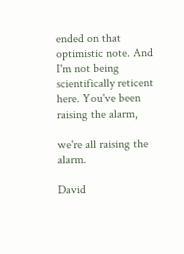ended on that optimistic note. And I'm not being scientifically reticent here. You've been raising the alarm,

we're all raising the alarm.

David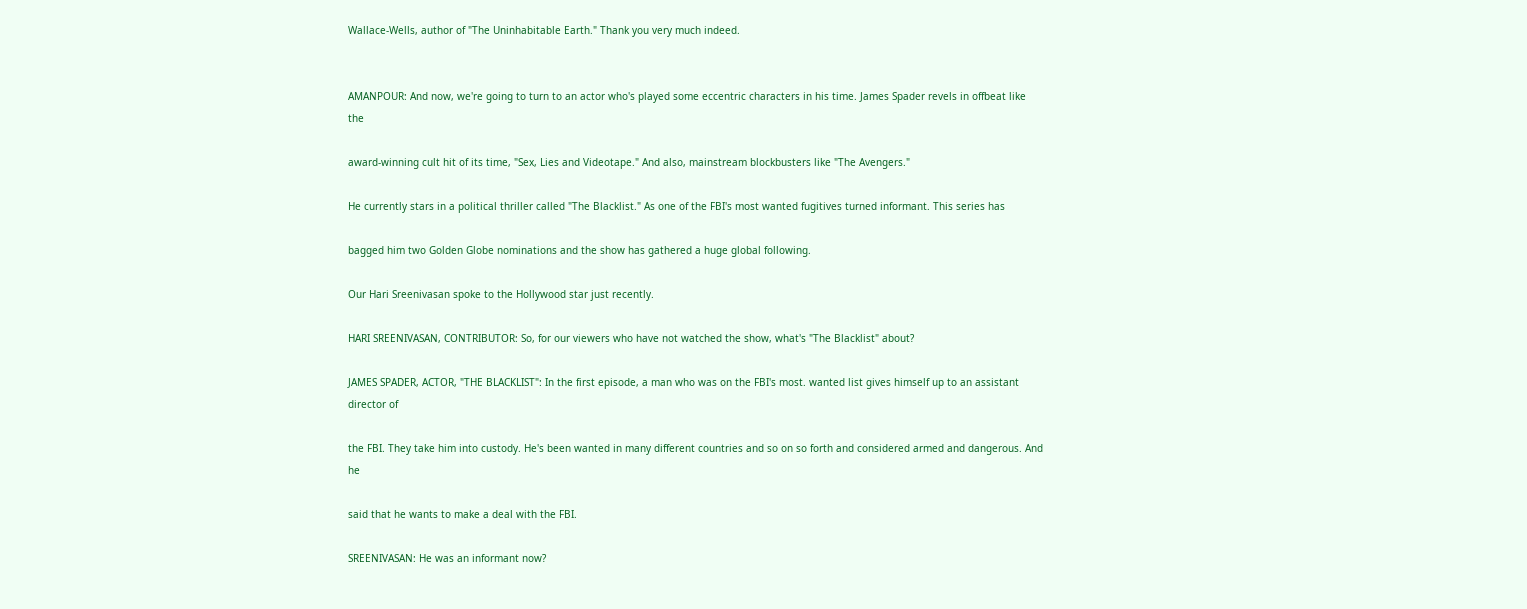Wallace-Wells, author of "The Uninhabitable Earth." Thank you very much indeed.


AMANPOUR: And now, we're going to turn to an actor who's played some eccentric characters in his time. James Spader revels in offbeat like the

award-winning cult hit of its time, "Sex, Lies and Videotape." And also, mainstream blockbusters like "The Avengers."

He currently stars in a political thriller called "The Blacklist." As one of the FBI's most wanted fugitives turned informant. This series has

bagged him two Golden Globe nominations and the show has gathered a huge global following.

Our Hari Sreenivasan spoke to the Hollywood star just recently.

HARI SREENIVASAN, CONTRIBUTOR: So, for our viewers who have not watched the show, what's "The Blacklist" about?

JAMES SPADER, ACTOR, "THE BLACKLIST": In the first episode, a man who was on the FBI's most. wanted list gives himself up to an assistant director of

the FBI. They take him into custody. He's been wanted in many different countries and so on so forth and considered armed and dangerous. And he

said that he wants to make a deal with the FBI.

SREENIVASAN: He was an informant now?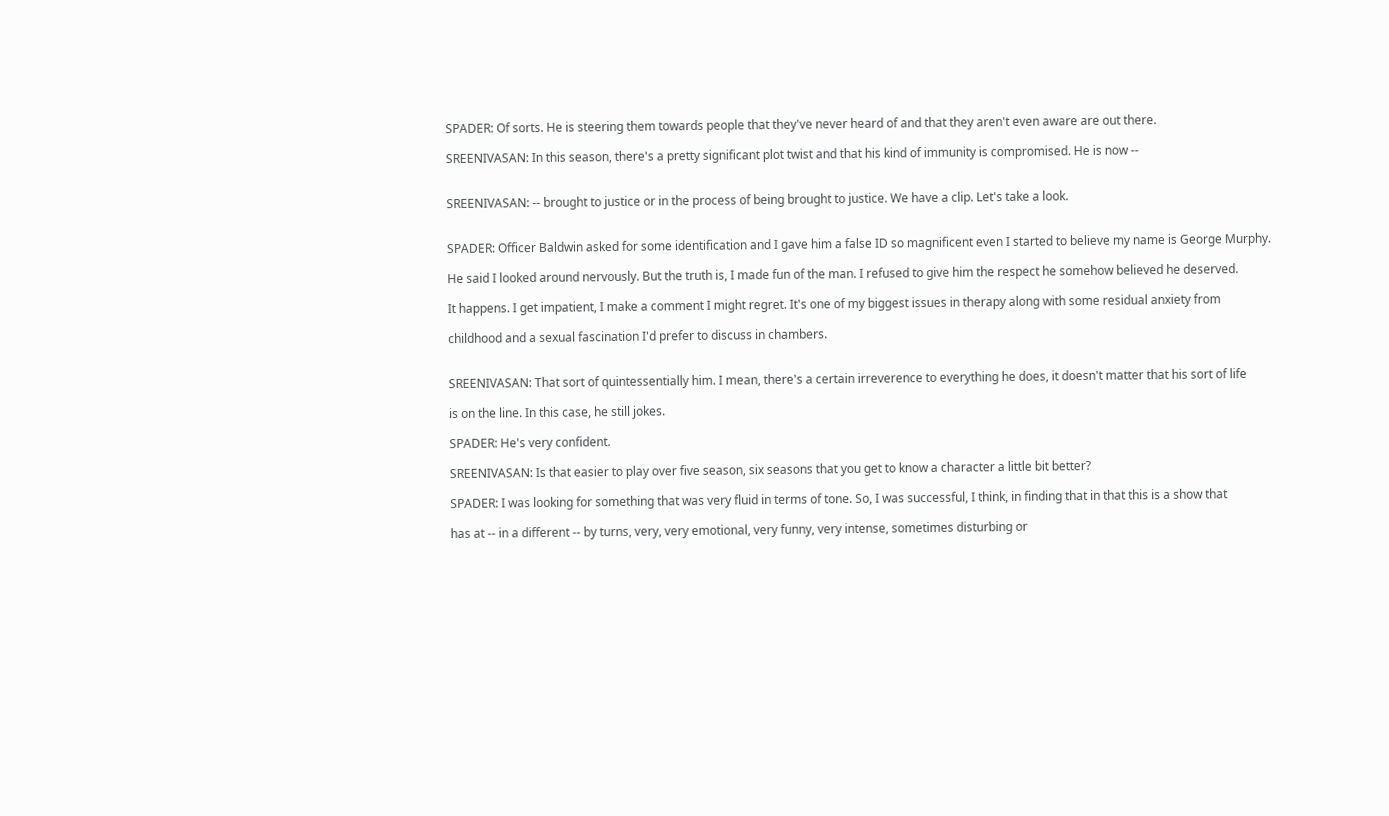SPADER: Of sorts. He is steering them towards people that they've never heard of and that they aren't even aware are out there.

SREENIVASAN: In this season, there's a pretty significant plot twist and that his kind of immunity is compromised. He is now --


SREENIVASAN: -- brought to justice or in the process of being brought to justice. We have a clip. Let's take a look.


SPADER: Officer Baldwin asked for some identification and I gave him a false ID so magnificent even I started to believe my name is George Murphy.

He said I looked around nervously. But the truth is, I made fun of the man. I refused to give him the respect he somehow believed he deserved.

It happens. I get impatient, I make a comment I might regret. It's one of my biggest issues in therapy along with some residual anxiety from

childhood and a sexual fascination I'd prefer to discuss in chambers.


SREENIVASAN: That sort of quintessentially him. I mean, there's a certain irreverence to everything he does, it doesn't matter that his sort of life

is on the line. In this case, he still jokes.

SPADER: He's very confident.

SREENIVASAN: Is that easier to play over five season, six seasons that you get to know a character a little bit better?

SPADER: I was looking for something that was very fluid in terms of tone. So, I was successful, I think, in finding that in that this is a show that

has at -- in a different -- by turns, very, very emotional, very funny, very intense, sometimes disturbing or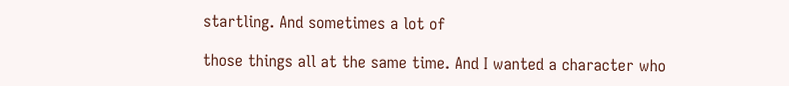startling. And sometimes a lot of

those things all at the same time. And I wanted a character who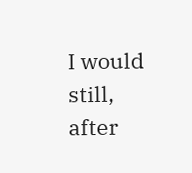I would still, after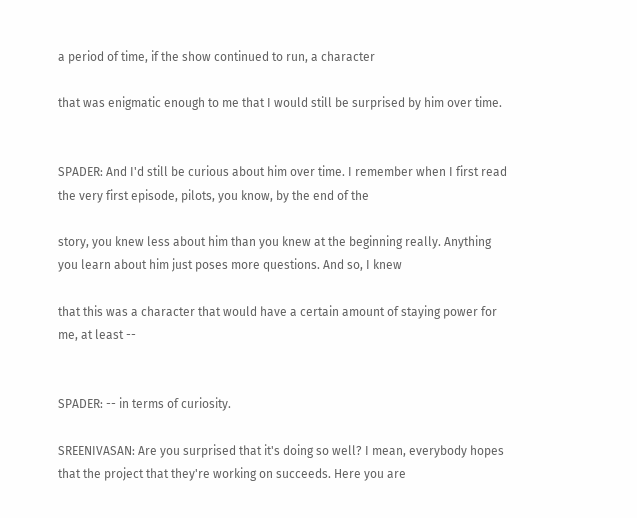a period of time, if the show continued to run, a character

that was enigmatic enough to me that I would still be surprised by him over time.


SPADER: And I'd still be curious about him over time. I remember when I first read the very first episode, pilots, you know, by the end of the

story, you knew less about him than you knew at the beginning really. Anything you learn about him just poses more questions. And so, I knew

that this was a character that would have a certain amount of staying power for me, at least --


SPADER: -- in terms of curiosity.

SREENIVASAN: Are you surprised that it's doing so well? I mean, everybody hopes that the project that they're working on succeeds. Here you are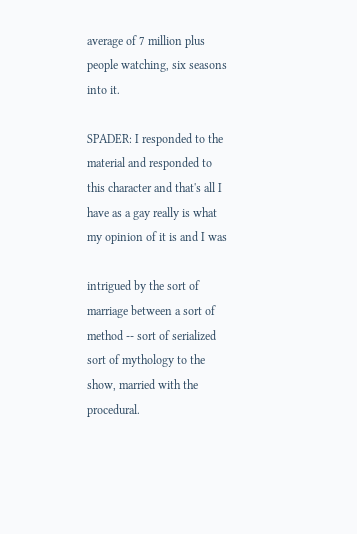average of 7 million plus people watching, six seasons into it.

SPADER: I responded to the material and responded to this character and that's all I have as a gay really is what my opinion of it is and I was

intrigued by the sort of marriage between a sort of method -- sort of serialized sort of mythology to the show, married with the procedural.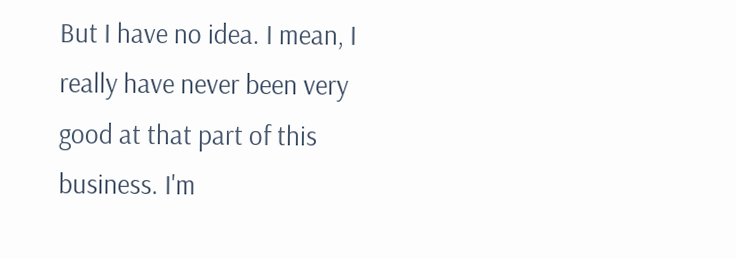But I have no idea. I mean, I really have never been very good at that part of this business. I'm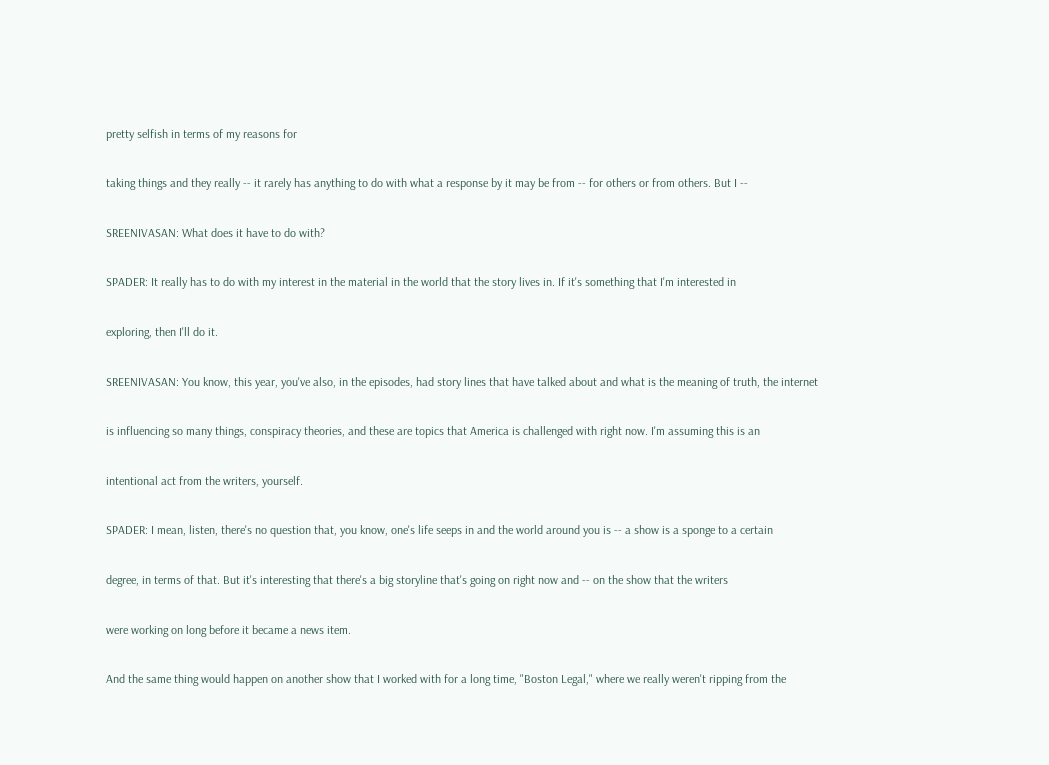pretty selfish in terms of my reasons for

taking things and they really -- it rarely has anything to do with what a response by it may be from -- for others or from others. But I --

SREENIVASAN: What does it have to do with?

SPADER: It really has to do with my interest in the material in the world that the story lives in. If it's something that I'm interested in

exploring, then I'll do it.

SREENIVASAN: You know, this year, you've also, in the episodes, had story lines that have talked about and what is the meaning of truth, the internet

is influencing so many things, conspiracy theories, and these are topics that America is challenged with right now. I'm assuming this is an

intentional act from the writers, yourself.

SPADER: I mean, listen, there's no question that, you know, one's life seeps in and the world around you is -- a show is a sponge to a certain

degree, in terms of that. But it's interesting that there's a big storyline that's going on right now and -- on the show that the writers

were working on long before it became a news item.

And the same thing would happen on another show that I worked with for a long time, "Boston Legal," where we really weren't ripping from the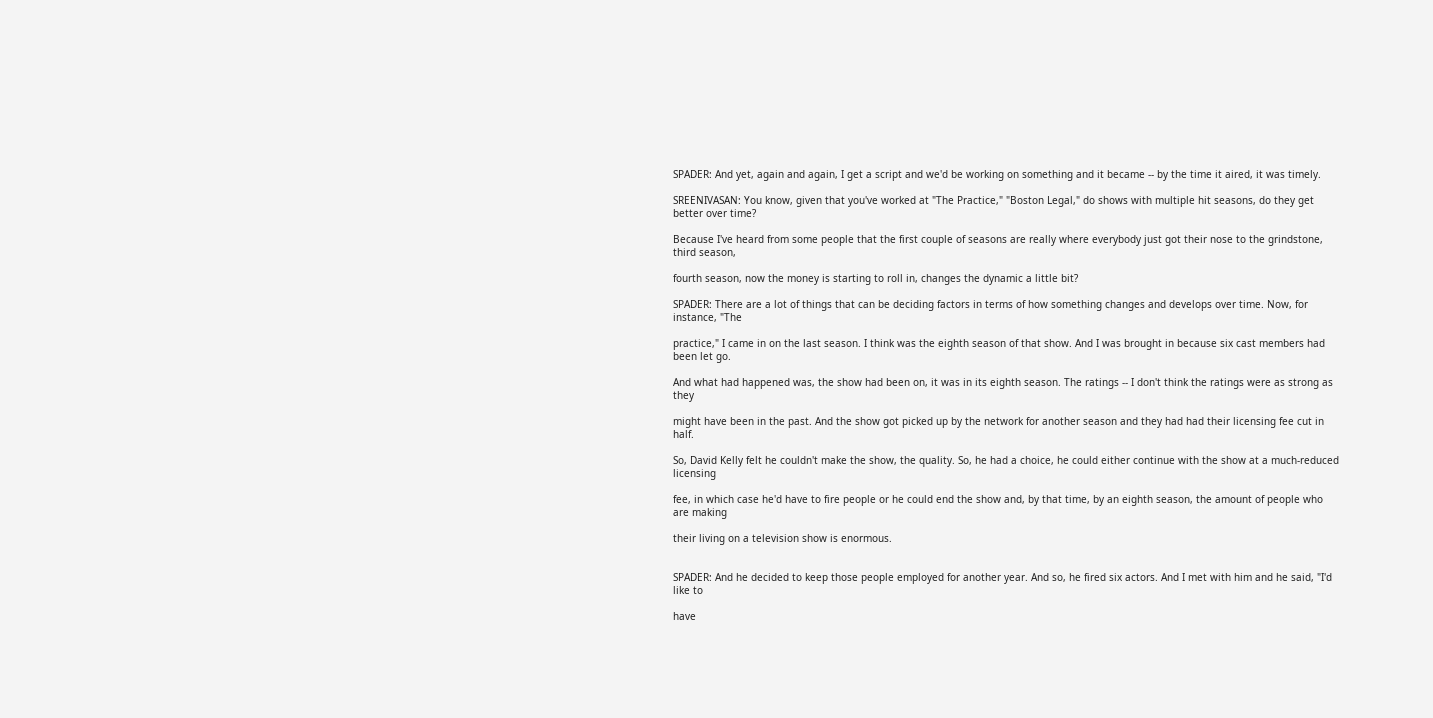SPADER: And yet, again and again, I get a script and we'd be working on something and it became -- by the time it aired, it was timely.

SREENIVASAN: You know, given that you've worked at "The Practice," "Boston Legal," do shows with multiple hit seasons, do they get better over time?

Because I've heard from some people that the first couple of seasons are really where everybody just got their nose to the grindstone, third season,

fourth season, now the money is starting to roll in, changes the dynamic a little bit?

SPADER: There are a lot of things that can be deciding factors in terms of how something changes and develops over time. Now, for instance, "The

practice," I came in on the last season. I think was the eighth season of that show. And I was brought in because six cast members had been let go.

And what had happened was, the show had been on, it was in its eighth season. The ratings -- I don't think the ratings were as strong as they

might have been in the past. And the show got picked up by the network for another season and they had had their licensing fee cut in half.

So, David Kelly felt he couldn't make the show, the quality. So, he had a choice, he could either continue with the show at a much-reduced licensing

fee, in which case he'd have to fire people or he could end the show and, by that time, by an eighth season, the amount of people who are making

their living on a television show is enormous.


SPADER: And he decided to keep those people employed for another year. And so, he fired six actors. And I met with him and he said, "I'd like to

have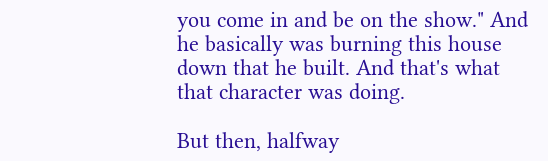you come in and be on the show." And he basically was burning this house down that he built. And that's what that character was doing.

But then, halfway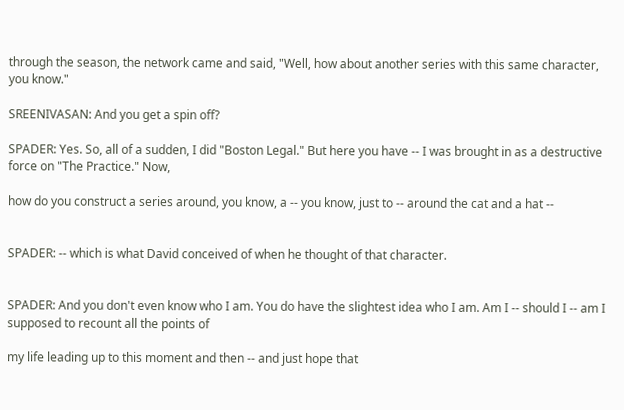through the season, the network came and said, "Well, how about another series with this same character, you know."

SREENIVASAN: And you get a spin off?

SPADER: Yes. So, all of a sudden, I did "Boston Legal." But here you have -- I was brought in as a destructive force on "The Practice." Now,

how do you construct a series around, you know, a -- you know, just to -- around the cat and a hat --


SPADER: -- which is what David conceived of when he thought of that character.


SPADER: And you don't even know who I am. You do have the slightest idea who I am. Am I -- should I -- am I supposed to recount all the points of

my life leading up to this moment and then -- and just hope that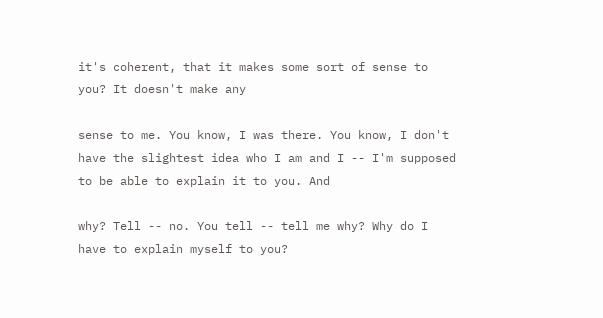it's coherent, that it makes some sort of sense to you? It doesn't make any

sense to me. You know, I was there. You know, I don't have the slightest idea who I am and I -- I'm supposed to be able to explain it to you. And

why? Tell -- no. You tell -- tell me why? Why do I have to explain myself to you?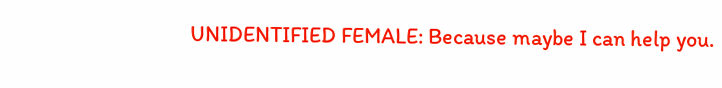UNIDENTIFIED FEMALE: Because maybe I can help you.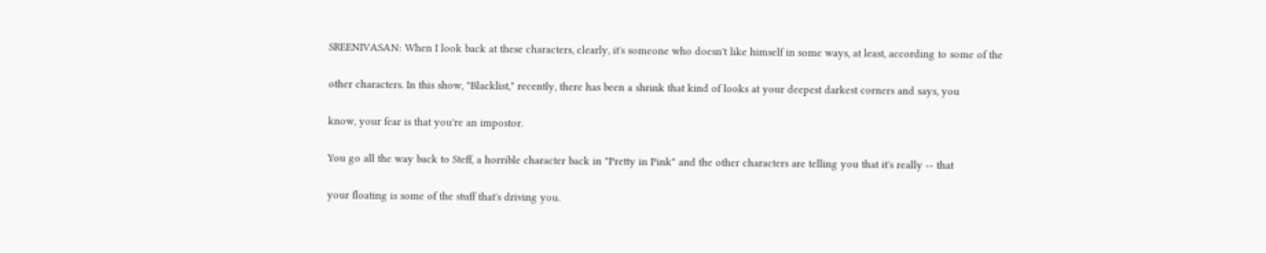SREENIVASAN: When I look back at these characters, clearly, it's someone who doesn't like himself in some ways, at least, according to some of the

other characters. In this show, "Blacklist," recently, there has been a shrink that kind of looks at your deepest darkest corners and says, you

know, your fear is that you're an impostor.

You go all the way back to Steff, a horrible character back in "Pretty in Pink" and the other characters are telling you that it's really -- that

your floating is some of the stuff that's driving you.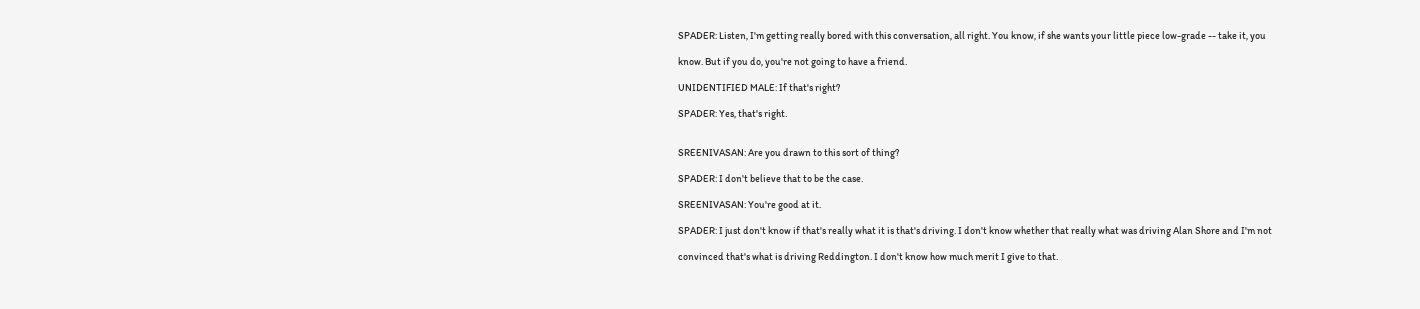SPADER: Listen, I'm getting really bored with this conversation, all right. You know, if she wants your little piece low-grade -- take it, you

know. But if you do, you're not going to have a friend.

UNIDENTIFIED MALE: If that's right?

SPADER: Yes, that's right.


SREENIVASAN: Are you drawn to this sort of thing?

SPADER: I don't believe that to be the case.

SREENIVASAN: You're good at it.

SPADER: I just don't know if that's really what it is that's driving. I don't know whether that really what was driving Alan Shore and I'm not

convinced that's what is driving Reddington. I don't know how much merit I give to that.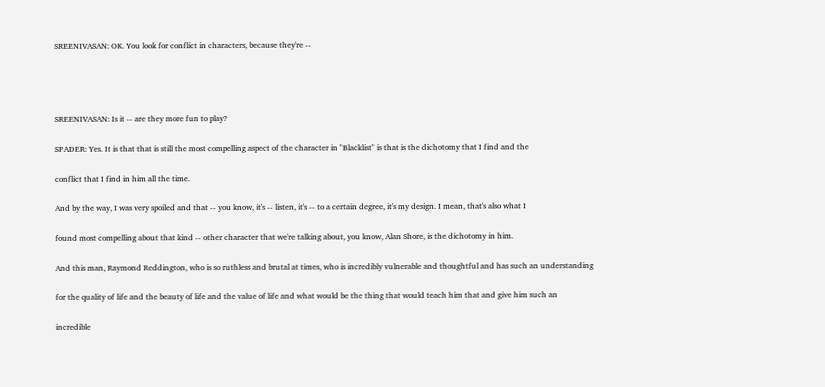SREENIVASAN: OK. You look for conflict in characters, because they're --




SREENIVASAN: Is it -- are they more fun to play?

SPADER: Yes. It is that that is still the most compelling aspect of the character in "Blacklist" is that is the dichotomy that I find and the

conflict that I find in him all the time.

And by the way, I was very spoiled and that -- you know, it's -- listen, it's -- to a certain degree, it's my design. I mean, that's also what I

found most compelling about that kind -- other character that we're talking about, you know, Alan Shore, is the dichotomy in him.

And this man, Raymond Reddington, who is so ruthless and brutal at times, who is incredibly vulnerable and thoughtful and has such an understanding

for the quality of life and the beauty of life and the value of life and what would be the thing that would teach him that and give him such an

incredible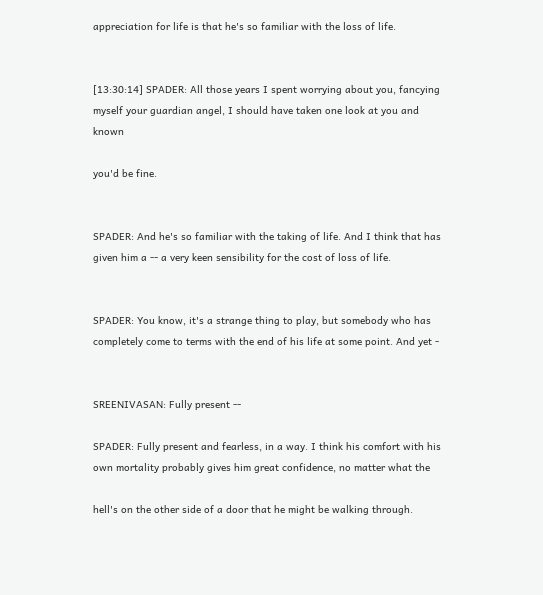appreciation for life is that he's so familiar with the loss of life.


[13:30:14] SPADER: All those years I spent worrying about you, fancying myself your guardian angel, I should have taken one look at you and known

you'd be fine.


SPADER: And he's so familiar with the taking of life. And I think that has given him a -- a very keen sensibility for the cost of loss of life.


SPADER: You know, it's a strange thing to play, but somebody who has completely come to terms with the end of his life at some point. And yet -


SREENIVASAN: Fully present --

SPADER: Fully present and fearless, in a way. I think his comfort with his own mortality probably gives him great confidence, no matter what the

hell's on the other side of a door that he might be walking through.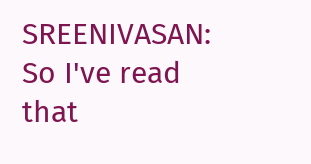SREENIVASAN: So I've read that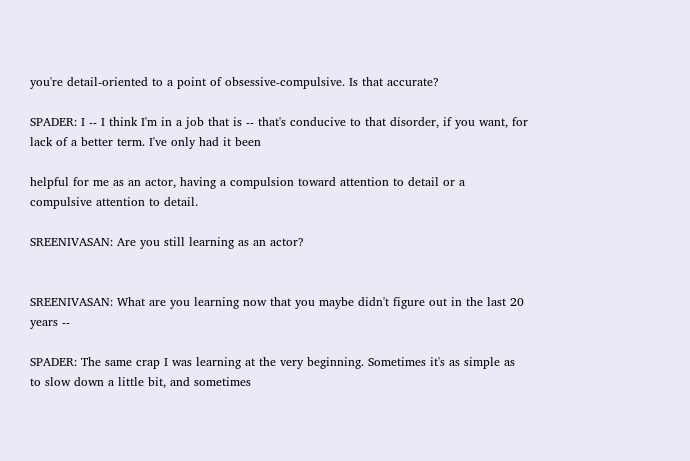you're detail-oriented to a point of obsessive-compulsive. Is that accurate?

SPADER: I -- I think I'm in a job that is -- that's conducive to that disorder, if you want, for lack of a better term. I've only had it been

helpful for me as an actor, having a compulsion toward attention to detail or a compulsive attention to detail.

SREENIVASAN: Are you still learning as an actor?


SREENIVASAN: What are you learning now that you maybe didn't figure out in the last 20 years --

SPADER: The same crap I was learning at the very beginning. Sometimes it's as simple as to slow down a little bit, and sometimes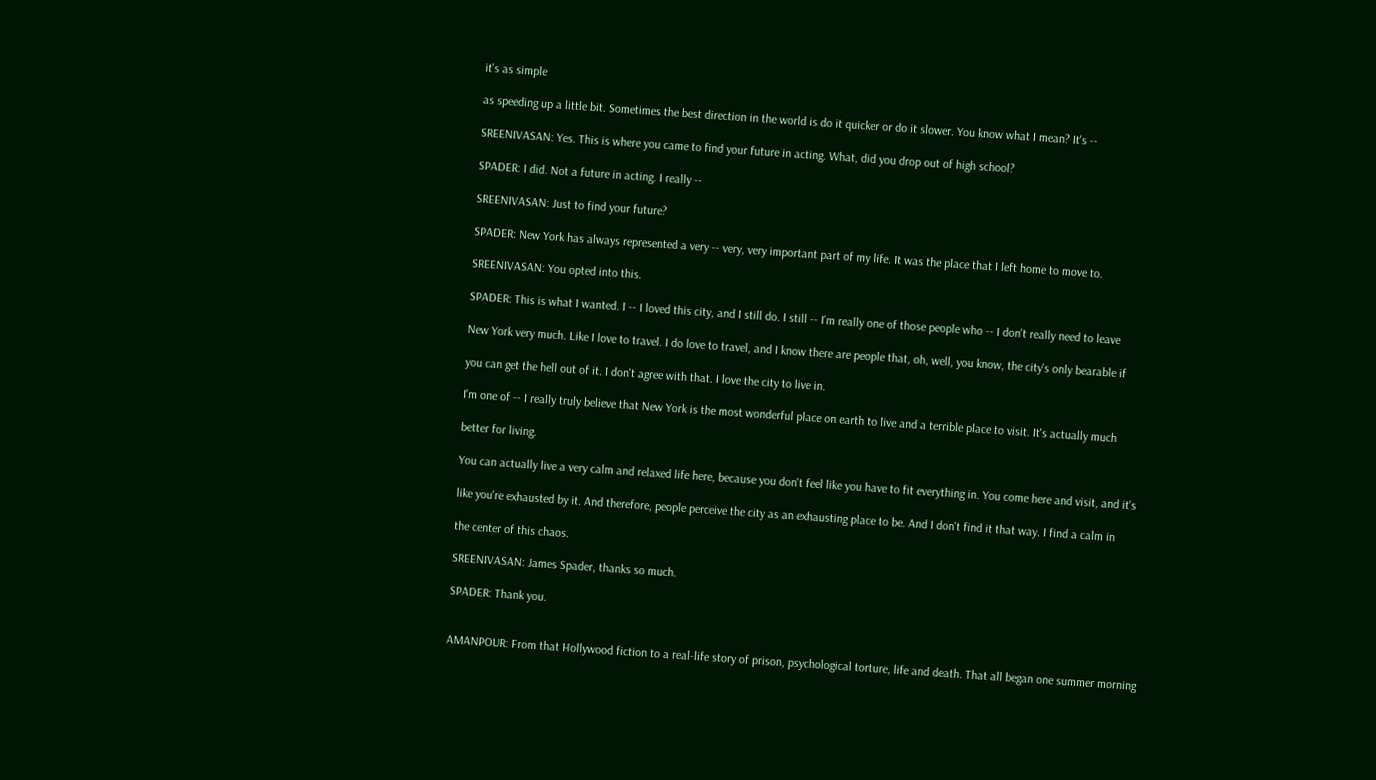it's as simple

as speeding up a little bit. Sometimes the best direction in the world is do it quicker or do it slower. You know what I mean? It's --

SREENIVASAN: Yes. This is where you came to find your future in acting. What, did you drop out of high school?

SPADER: I did. Not a future in acting. I really --

SREENIVASAN: Just to find your future?

SPADER: New York has always represented a very -- very, very important part of my life. It was the place that I left home to move to.

SREENIVASAN: You opted into this.

SPADER: This is what I wanted. I -- I loved this city, and I still do. I still -- I'm really one of those people who -- I don't really need to leave

New York very much. Like I love to travel. I do love to travel, and I know there are people that, oh, well, you know, the city's only bearable if

you can get the hell out of it. I don't agree with that. I love the city to live in.

I'm one of -- I really truly believe that New York is the most wonderful place on earth to live and a terrible place to visit. It's actually much

better for living.

You can actually live a very calm and relaxed life here, because you don't feel like you have to fit everything in. You come here and visit, and it's

like you're exhausted by it. And therefore, people perceive the city as an exhausting place to be. And I don't find it that way. I find a calm in

the center of this chaos.

SREENIVASAN: James Spader, thanks so much.

SPADER: Thank you.


AMANPOUR: From that Hollywood fiction to a real-life story of prison, psychological torture, life and death. That all began one summer morning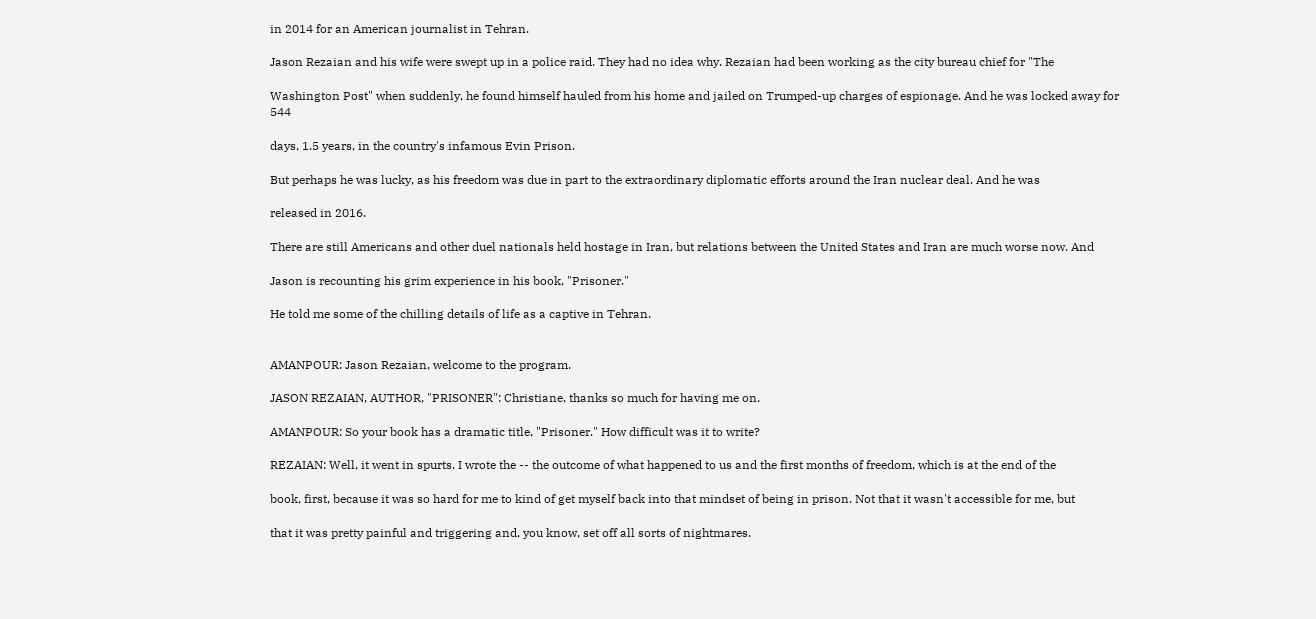in 2014 for an American journalist in Tehran.

Jason Rezaian and his wife were swept up in a police raid. They had no idea why. Rezaian had been working as the city bureau chief for "The

Washington Post" when suddenly, he found himself hauled from his home and jailed on Trumped-up charges of espionage. And he was locked away for 544

days, 1.5 years, in the country's infamous Evin Prison.

But perhaps he was lucky, as his freedom was due in part to the extraordinary diplomatic efforts around the Iran nuclear deal. And he was

released in 2016.

There are still Americans and other duel nationals held hostage in Iran, but relations between the United States and Iran are much worse now. And

Jason is recounting his grim experience in his book, "Prisoner."

He told me some of the chilling details of life as a captive in Tehran.


AMANPOUR: Jason Rezaian, welcome to the program.

JASON REZAIAN, AUTHOR, "PRISONER": Christiane, thanks so much for having me on.

AMANPOUR: So your book has a dramatic title, "Prisoner." How difficult was it to write?

REZAIAN: Well, it went in spurts. I wrote the -- the outcome of what happened to us and the first months of freedom, which is at the end of the

book, first, because it was so hard for me to kind of get myself back into that mindset of being in prison. Not that it wasn't accessible for me, but

that it was pretty painful and triggering and, you know, set off all sorts of nightmares.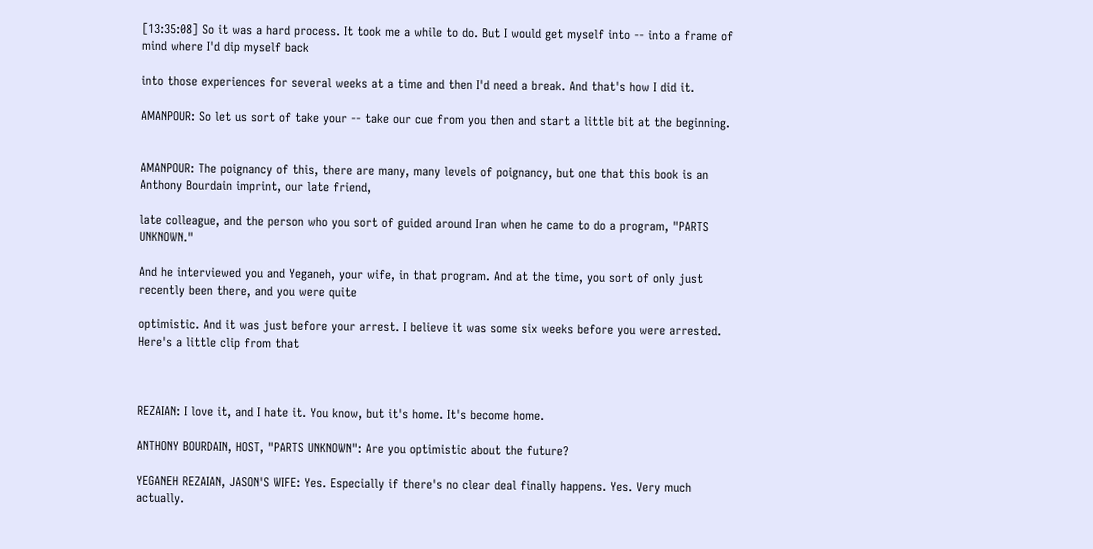[13:35:08] So it was a hard process. It took me a while to do. But I would get myself into -- into a frame of mind where I'd dip myself back

into those experiences for several weeks at a time and then I'd need a break. And that's how I did it.

AMANPOUR: So let us sort of take your -- take our cue from you then and start a little bit at the beginning.


AMANPOUR: The poignancy of this, there are many, many levels of poignancy, but one that this book is an Anthony Bourdain imprint, our late friend,

late colleague, and the person who you sort of guided around Iran when he came to do a program, "PARTS UNKNOWN."

And he interviewed you and Yeganeh, your wife, in that program. And at the time, you sort of only just recently been there, and you were quite

optimistic. And it was just before your arrest. I believe it was some six weeks before you were arrested. Here's a little clip from that



REZAIAN: I love it, and I hate it. You know, but it's home. It's become home.

ANTHONY BOURDAIN, HOST, "PARTS UNKNOWN": Are you optimistic about the future?

YEGANEH REZAIAN, JASON'S WIFE: Yes. Especially if there's no clear deal finally happens. Yes. Very much actually.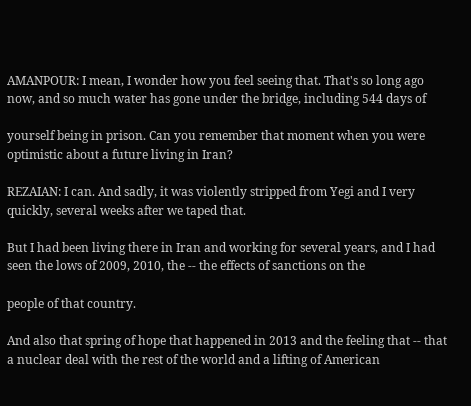AMANPOUR: I mean, I wonder how you feel seeing that. That's so long ago now, and so much water has gone under the bridge, including 544 days of

yourself being in prison. Can you remember that moment when you were optimistic about a future living in Iran?

REZAIAN: I can. And sadly, it was violently stripped from Yegi and I very quickly, several weeks after we taped that.

But I had been living there in Iran and working for several years, and I had seen the lows of 2009, 2010, the -- the effects of sanctions on the

people of that country.

And also that spring of hope that happened in 2013 and the feeling that -- that a nuclear deal with the rest of the world and a lifting of American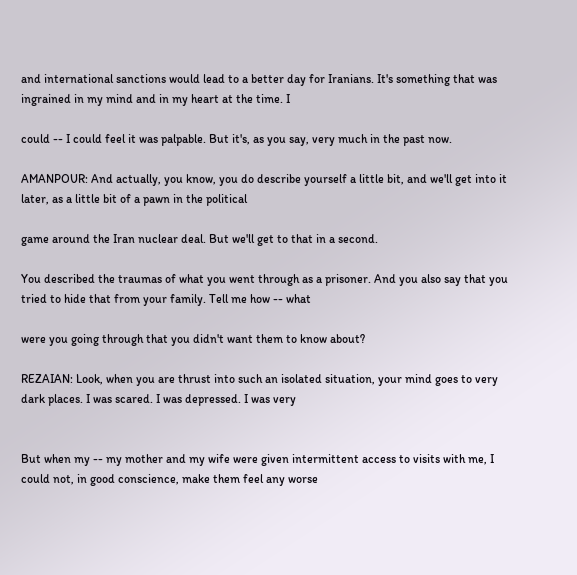and international sanctions would lead to a better day for Iranians. It's something that was ingrained in my mind and in my heart at the time. I

could -- I could feel it was palpable. But it's, as you say, very much in the past now.

AMANPOUR: And actually, you know, you do describe yourself a little bit, and we'll get into it later, as a little bit of a pawn in the political

game around the Iran nuclear deal. But we'll get to that in a second.

You described the traumas of what you went through as a prisoner. And you also say that you tried to hide that from your family. Tell me how -- what

were you going through that you didn't want them to know about?

REZAIAN: Look, when you are thrust into such an isolated situation, your mind goes to very dark places. I was scared. I was depressed. I was very


But when my -- my mother and my wife were given intermittent access to visits with me, I could not, in good conscience, make them feel any worse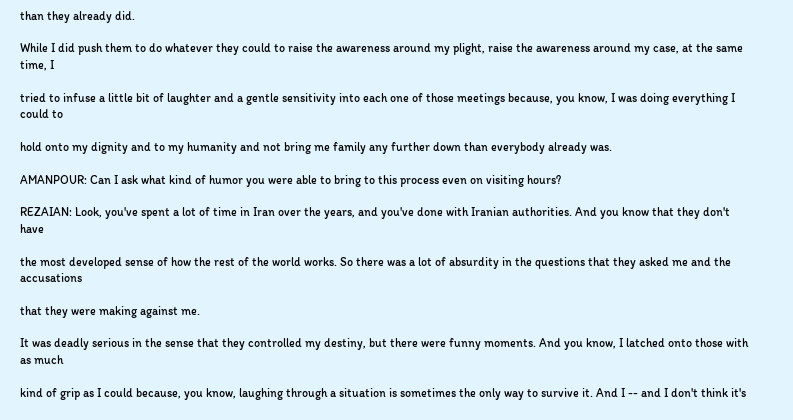than they already did.

While I did push them to do whatever they could to raise the awareness around my plight, raise the awareness around my case, at the same time, I

tried to infuse a little bit of laughter and a gentle sensitivity into each one of those meetings because, you know, I was doing everything I could to

hold onto my dignity and to my humanity and not bring me family any further down than everybody already was.

AMANPOUR: Can I ask what kind of humor you were able to bring to this process even on visiting hours?

REZAIAN: Look, you've spent a lot of time in Iran over the years, and you've done with Iranian authorities. And you know that they don't have

the most developed sense of how the rest of the world works. So there was a lot of absurdity in the questions that they asked me and the accusations

that they were making against me.

It was deadly serious in the sense that they controlled my destiny, but there were funny moments. And you know, I latched onto those with as much

kind of grip as I could because, you know, laughing through a situation is sometimes the only way to survive it. And I -- and I don't think it's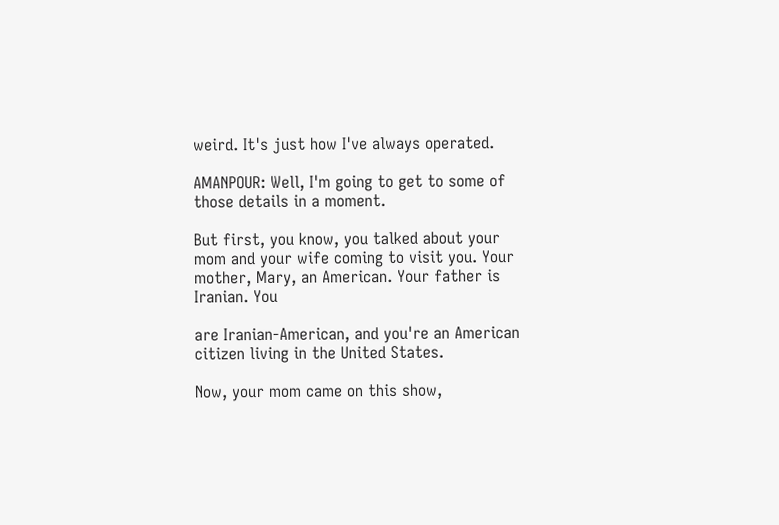weird. It's just how I've always operated.

AMANPOUR: Well, I'm going to get to some of those details in a moment.

But first, you know, you talked about your mom and your wife coming to visit you. Your mother, Mary, an American. Your father is Iranian. You

are Iranian-American, and you're an American citizen living in the United States.

Now, your mom came on this show,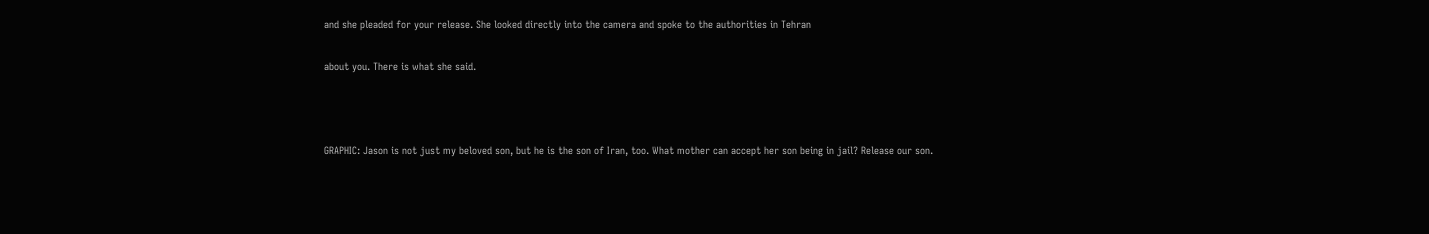and she pleaded for your release. She looked directly into the camera and spoke to the authorities in Tehran

about you. There is what she said.



GRAPHIC: Jason is not just my beloved son, but he is the son of Iran, too. What mother can accept her son being in jail? Release our son.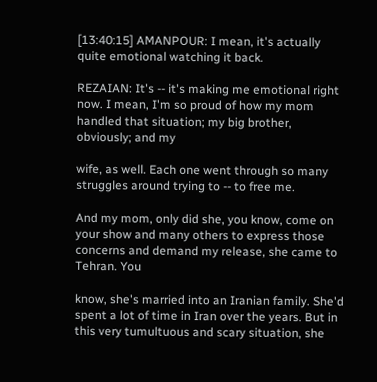[13:40:15] AMANPOUR: I mean, it's actually quite emotional watching it back.

REZAIAN: It's -- it's making me emotional right now. I mean, I'm so proud of how my mom handled that situation; my big brother, obviously; and my

wife, as well. Each one went through so many struggles around trying to -- to free me.

And my mom, only did she, you know, come on your show and many others to express those concerns and demand my release, she came to Tehran. You

know, she's married into an Iranian family. She'd spent a lot of time in Iran over the years. But in this very tumultuous and scary situation, she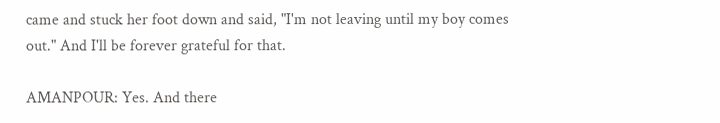came and stuck her foot down and said, "I'm not leaving until my boy comes out." And I'll be forever grateful for that.

AMANPOUR: Yes. And there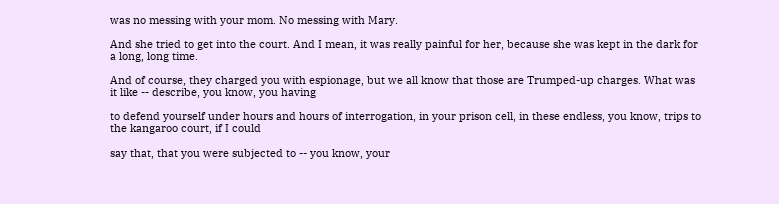was no messing with your mom. No messing with Mary.

And she tried to get into the court. And I mean, it was really painful for her, because she was kept in the dark for a long, long time.

And of course, they charged you with espionage, but we all know that those are Trumped-up charges. What was it like -- describe, you know, you having

to defend yourself under hours and hours of interrogation, in your prison cell, in these endless, you know, trips to the kangaroo court, if I could

say that, that you were subjected to -- you know, your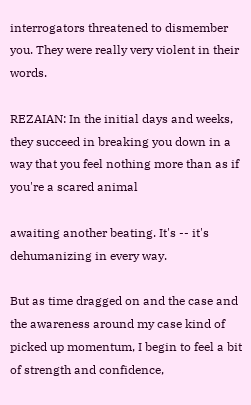interrogators threatened to dismember you. They were really very violent in their words.

REZAIAN: In the initial days and weeks, they succeed in breaking you down in a way that you feel nothing more than as if you're a scared animal

awaiting another beating. It's -- it's dehumanizing in every way.

But as time dragged on and the case and the awareness around my case kind of picked up momentum, I begin to feel a bit of strength and confidence,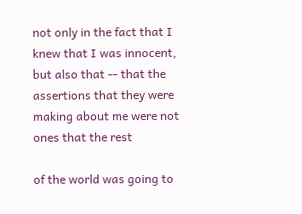not only in the fact that I knew that I was innocent, but also that -- that the assertions that they were making about me were not ones that the rest

of the world was going to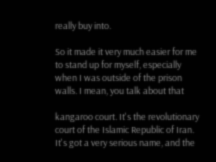really buy into.

So it made it very much easier for me to stand up for myself, especially when I was outside of the prison walls. I mean, you talk about that

kangaroo court. It's the revolutionary court of the Islamic Republic of Iran. It's got a very serious name, and the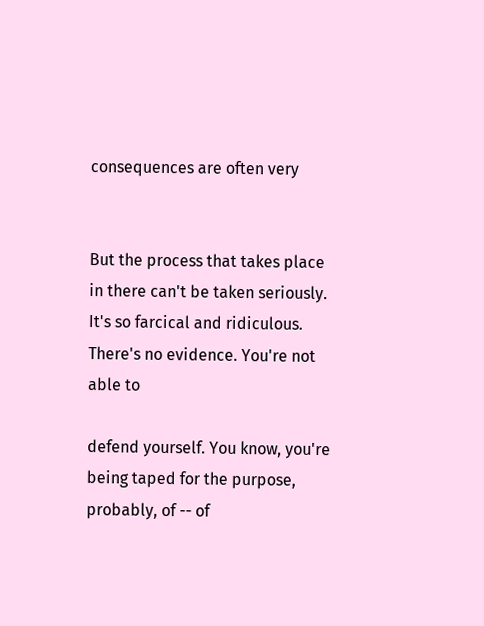consequences are often very


But the process that takes place in there can't be taken seriously. It's so farcical and ridiculous. There's no evidence. You're not able to

defend yourself. You know, you're being taped for the purpose, probably, of -- of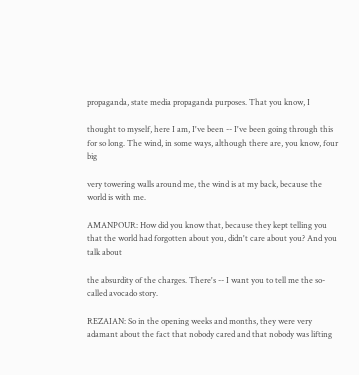propaganda, state media propaganda purposes. That you know, I

thought to myself, here I am, I've been -- I've been going through this for so long. The wind, in some ways, although there are, you know, four big

very towering walls around me, the wind is at my back, because the world is with me.

AMANPOUR: How did you know that, because they kept telling you that the world had forgotten about you, didn't care about you? And you talk about

the absurdity of the charges. There's -- I want you to tell me the so- called avocado story.

REZAIAN: So in the opening weeks and months, they were very adamant about the fact that nobody cared and that nobody was lifting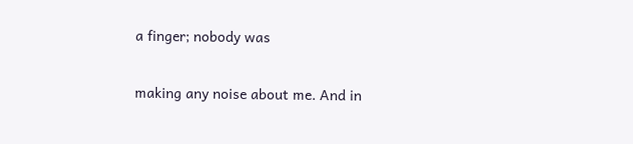a finger; nobody was

making any noise about me. And in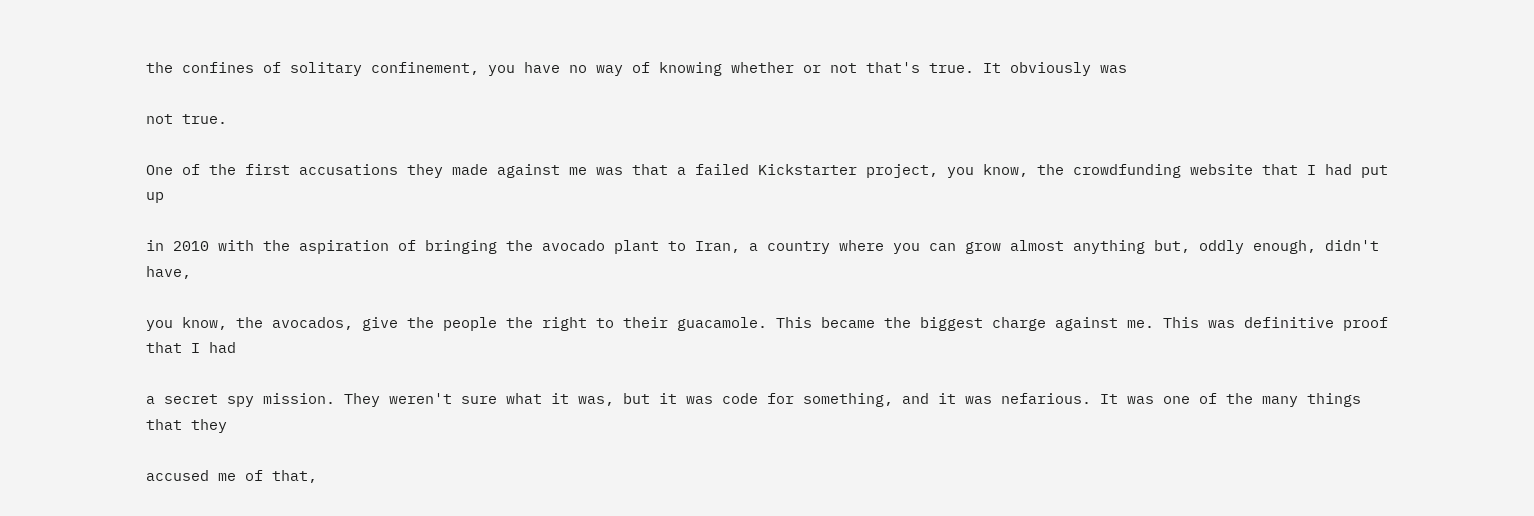the confines of solitary confinement, you have no way of knowing whether or not that's true. It obviously was

not true.

One of the first accusations they made against me was that a failed Kickstarter project, you know, the crowdfunding website that I had put up

in 2010 with the aspiration of bringing the avocado plant to Iran, a country where you can grow almost anything but, oddly enough, didn't have,

you know, the avocados, give the people the right to their guacamole. This became the biggest charge against me. This was definitive proof that I had

a secret spy mission. They weren't sure what it was, but it was code for something, and it was nefarious. It was one of the many things that they

accused me of that,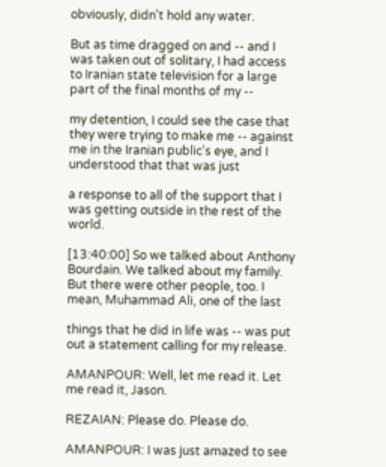obviously, didn't hold any water.

But as time dragged on and -- and I was taken out of solitary, I had access to Iranian state television for a large part of the final months of my --

my detention, I could see the case that they were trying to make me -- against me in the Iranian public's eye, and I understood that that was just

a response to all of the support that I was getting outside in the rest of the world.

[13:40:00] So we talked about Anthony Bourdain. We talked about my family. But there were other people, too. I mean, Muhammad Ali, one of the last

things that he did in life was -- was put out a statement calling for my release.

AMANPOUR: Well, let me read it. Let me read it, Jason.

REZAIAN: Please do. Please do.

AMANPOUR: I was just amazed to see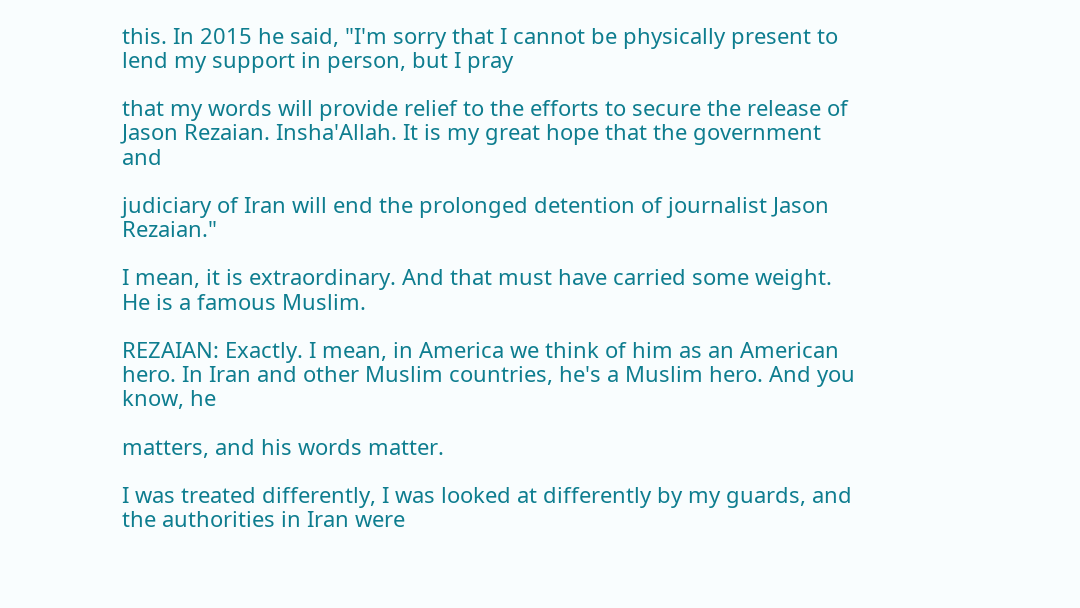this. In 2015 he said, "I'm sorry that I cannot be physically present to lend my support in person, but I pray

that my words will provide relief to the efforts to secure the release of Jason Rezaian. Insha'Allah. It is my great hope that the government and

judiciary of Iran will end the prolonged detention of journalist Jason Rezaian."

I mean, it is extraordinary. And that must have carried some weight. He is a famous Muslim.

REZAIAN: Exactly. I mean, in America we think of him as an American hero. In Iran and other Muslim countries, he's a Muslim hero. And you know, he

matters, and his words matter.

I was treated differently, I was looked at differently by my guards, and the authorities in Iran were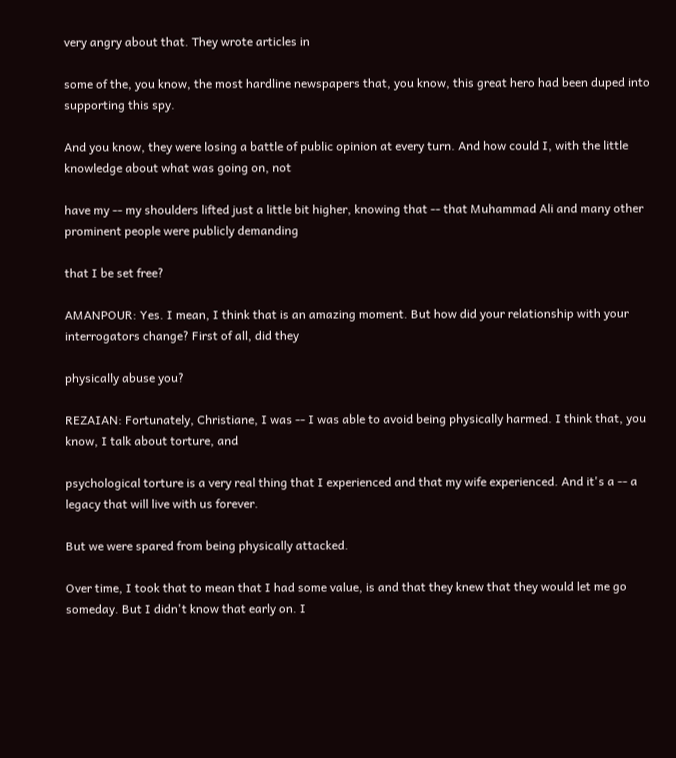very angry about that. They wrote articles in

some of the, you know, the most hardline newspapers that, you know, this great hero had been duped into supporting this spy.

And you know, they were losing a battle of public opinion at every turn. And how could I, with the little knowledge about what was going on, not

have my -- my shoulders lifted just a little bit higher, knowing that -- that Muhammad Ali and many other prominent people were publicly demanding

that I be set free?

AMANPOUR: Yes. I mean, I think that is an amazing moment. But how did your relationship with your interrogators change? First of all, did they

physically abuse you?

REZAIAN: Fortunately, Christiane, I was -- I was able to avoid being physically harmed. I think that, you know, I talk about torture, and

psychological torture is a very real thing that I experienced and that my wife experienced. And it's a -- a legacy that will live with us forever.

But we were spared from being physically attacked.

Over time, I took that to mean that I had some value, is and that they knew that they would let me go someday. But I didn't know that early on. I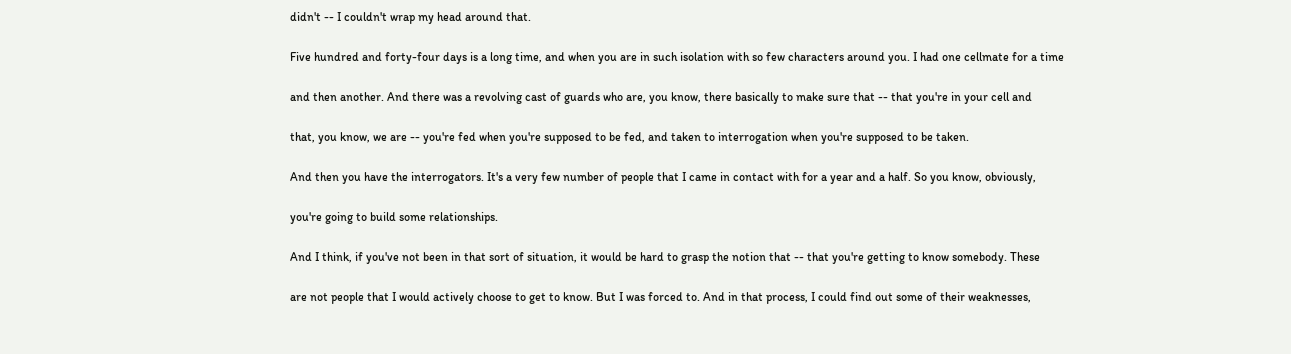didn't -- I couldn't wrap my head around that.

Five hundred and forty-four days is a long time, and when you are in such isolation with so few characters around you. I had one cellmate for a time

and then another. And there was a revolving cast of guards who are, you know, there basically to make sure that -- that you're in your cell and

that, you know, we are -- you're fed when you're supposed to be fed, and taken to interrogation when you're supposed to be taken.

And then you have the interrogators. It's a very few number of people that I came in contact with for a year and a half. So you know, obviously,

you're going to build some relationships.

And I think, if you've not been in that sort of situation, it would be hard to grasp the notion that -- that you're getting to know somebody. These

are not people that I would actively choose to get to know. But I was forced to. And in that process, I could find out some of their weaknesses,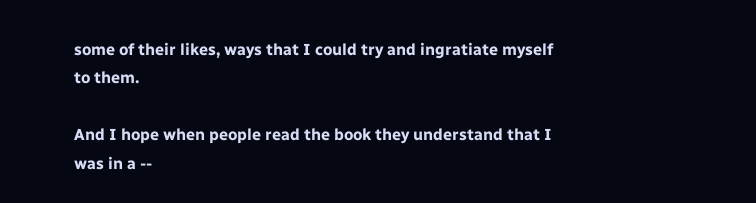some of their likes, ways that I could try and ingratiate myself to them.

And I hope when people read the book they understand that I was in a --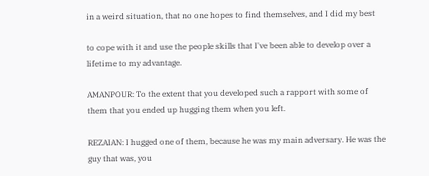in a weird situation, that no one hopes to find themselves, and I did my best

to cope with it and use the people skills that I've been able to develop over a lifetime to my advantage.

AMANPOUR: To the extent that you developed such a rapport with some of them that you ended up hugging them when you left.

REZAIAN: I hugged one of them, because he was my main adversary. He was the guy that was, you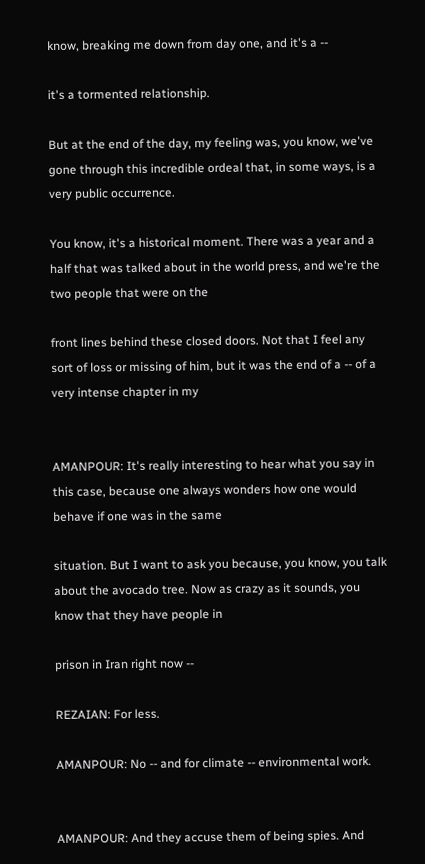know, breaking me down from day one, and it's a --

it's a tormented relationship.

But at the end of the day, my feeling was, you know, we've gone through this incredible ordeal that, in some ways, is a very public occurrence.

You know, it's a historical moment. There was a year and a half that was talked about in the world press, and we're the two people that were on the

front lines behind these closed doors. Not that I feel any sort of loss or missing of him, but it was the end of a -- of a very intense chapter in my


AMANPOUR: It's really interesting to hear what you say in this case, because one always wonders how one would behave if one was in the same

situation. But I want to ask you because, you know, you talk about the avocado tree. Now as crazy as it sounds, you know that they have people in

prison in Iran right now --

REZAIAN: For less.

AMANPOUR: No -- and for climate -- environmental work.


AMANPOUR: And they accuse them of being spies. And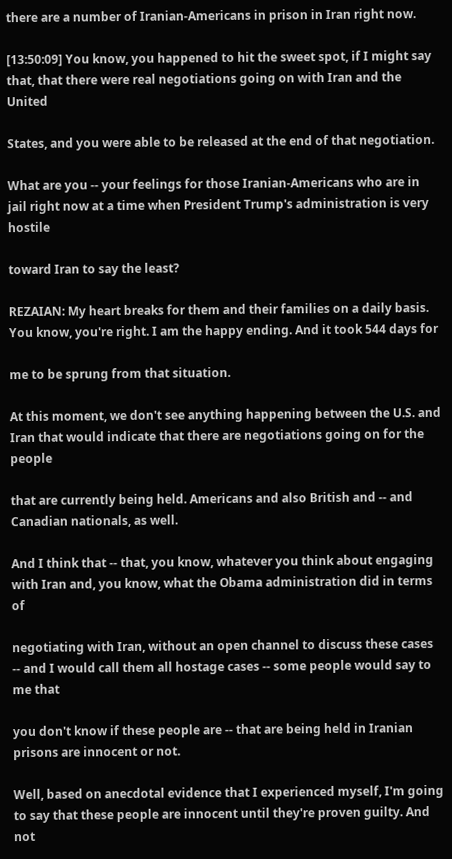there are a number of Iranian-Americans in prison in Iran right now.

[13:50:09] You know, you happened to hit the sweet spot, if I might say that, that there were real negotiations going on with Iran and the United

States, and you were able to be released at the end of that negotiation.

What are you -- your feelings for those Iranian-Americans who are in jail right now at a time when President Trump's administration is very hostile

toward Iran to say the least?

REZAIAN: My heart breaks for them and their families on a daily basis. You know, you're right. I am the happy ending. And it took 544 days for

me to be sprung from that situation.

At this moment, we don't see anything happening between the U.S. and Iran that would indicate that there are negotiations going on for the people

that are currently being held. Americans and also British and -- and Canadian nationals, as well.

And I think that -- that, you know, whatever you think about engaging with Iran and, you know, what the Obama administration did in terms of

negotiating with Iran, without an open channel to discuss these cases -- and I would call them all hostage cases -- some people would say to me that

you don't know if these people are -- that are being held in Iranian prisons are innocent or not.

Well, based on anecdotal evidence that I experienced myself, I'm going to say that these people are innocent until they're proven guilty. And not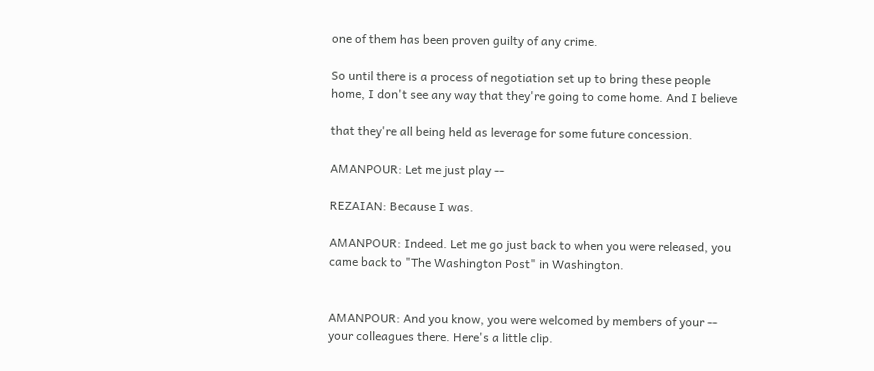one of them has been proven guilty of any crime.

So until there is a process of negotiation set up to bring these people home, I don't see any way that they're going to come home. And I believe

that they're all being held as leverage for some future concession.

AMANPOUR: Let me just play --

REZAIAN: Because I was.

AMANPOUR: Indeed. Let me go just back to when you were released, you came back to "The Washington Post" in Washington.


AMANPOUR: And you know, you were welcomed by members of your -- your colleagues there. Here's a little clip.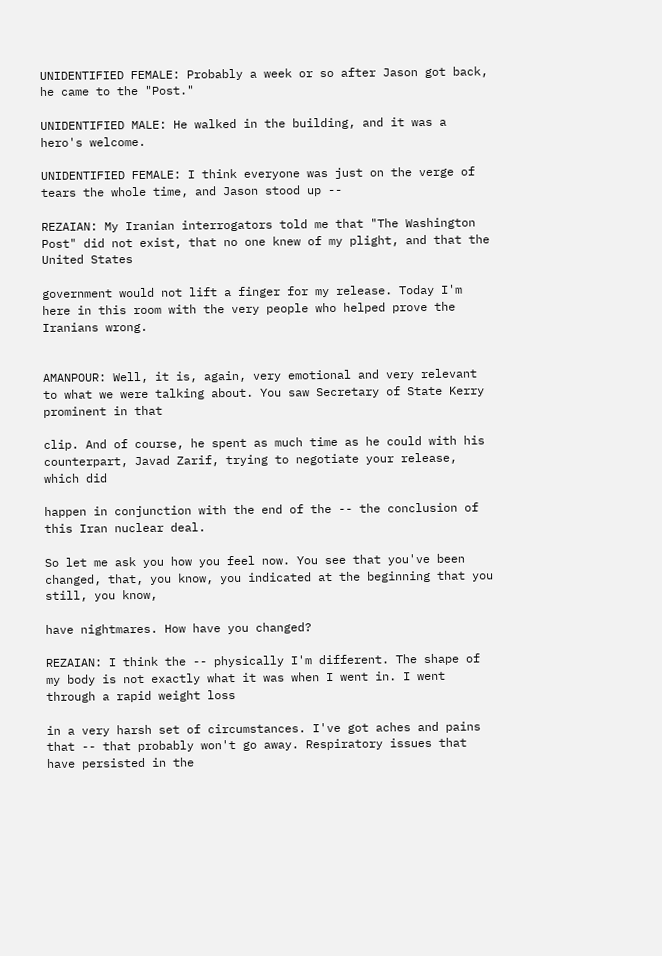UNIDENTIFIED FEMALE: Probably a week or so after Jason got back, he came to the "Post."

UNIDENTIFIED MALE: He walked in the building, and it was a hero's welcome.

UNIDENTIFIED FEMALE: I think everyone was just on the verge of tears the whole time, and Jason stood up --

REZAIAN: My Iranian interrogators told me that "The Washington Post" did not exist, that no one knew of my plight, and that the United States

government would not lift a finger for my release. Today I'm here in this room with the very people who helped prove the Iranians wrong.


AMANPOUR: Well, it is, again, very emotional and very relevant to what we were talking about. You saw Secretary of State Kerry prominent in that

clip. And of course, he spent as much time as he could with his counterpart, Javad Zarif, trying to negotiate your release, which did

happen in conjunction with the end of the -- the conclusion of this Iran nuclear deal.

So let me ask you how you feel now. You see that you've been changed, that, you know, you indicated at the beginning that you still, you know,

have nightmares. How have you changed?

REZAIAN: I think the -- physically I'm different. The shape of my body is not exactly what it was when I went in. I went through a rapid weight loss

in a very harsh set of circumstances. I've got aches and pains that -- that probably won't go away. Respiratory issues that have persisted in the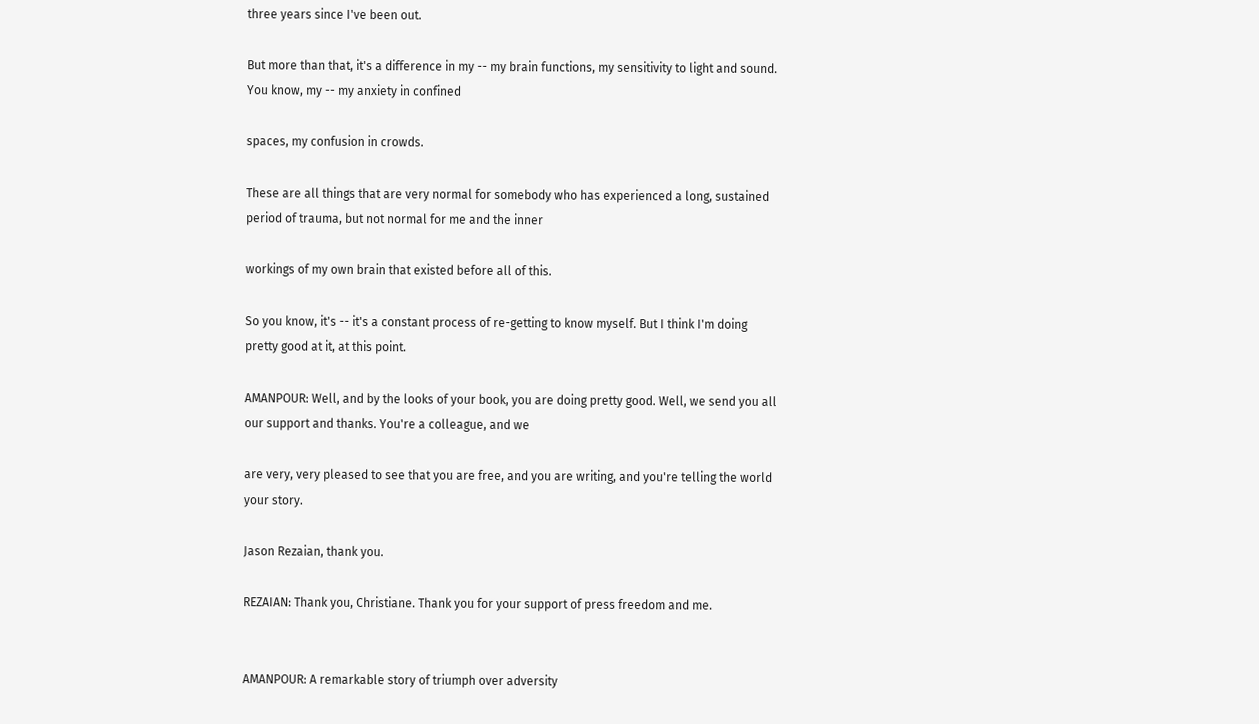three years since I've been out.

But more than that, it's a difference in my -- my brain functions, my sensitivity to light and sound. You know, my -- my anxiety in confined

spaces, my confusion in crowds.

These are all things that are very normal for somebody who has experienced a long, sustained period of trauma, but not normal for me and the inner

workings of my own brain that existed before all of this.

So you know, it's -- it's a constant process of re-getting to know myself. But I think I'm doing pretty good at it, at this point.

AMANPOUR: Well, and by the looks of your book, you are doing pretty good. Well, we send you all our support and thanks. You're a colleague, and we

are very, very pleased to see that you are free, and you are writing, and you're telling the world your story.

Jason Rezaian, thank you.

REZAIAN: Thank you, Christiane. Thank you for your support of press freedom and me.


AMANPOUR: A remarkable story of triumph over adversity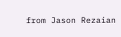from Jason Rezaian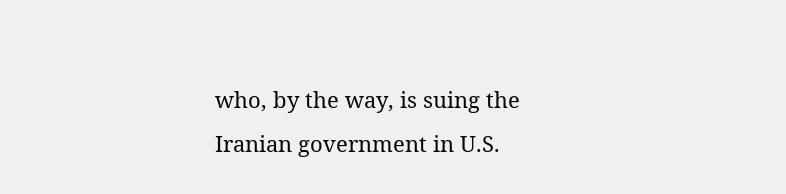who, by the way, is suing the Iranian government in U.S.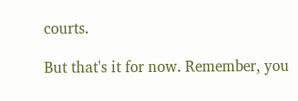courts.

But that's it for now. Remember, you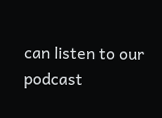can listen to our podcast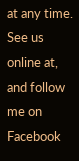at any time. See us online at, and follow me on Facebook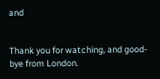and


Thank you for watching, and good-bye from London.